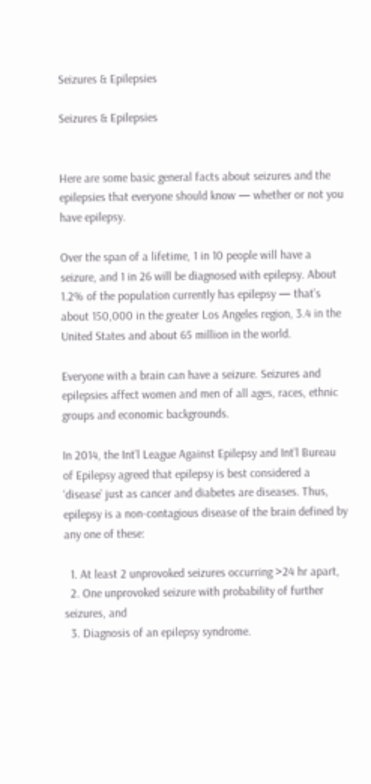Seizures & Epilepsies

Seizures & Epilepsies


Here are some basic general facts about seizures and the epilepsies that everyone should know — whether or not you have epilepsy.

Over the span of a lifetime, 1 in 10 people will have a seizure, and 1 in 26 will be diagnosed with epilepsy. About 1.2% of the population currently has epilepsy — that’s about 150,000 in the greater Los Angeles region, 3.4 in the United States and about 65 million in the world.

Everyone with a brain can have a seizure. Seizures and epilepsies affect women and men of all ages, races, ethnic groups and economic backgrounds.

In 2014, the Int’l League Against Epilepsy and Int’l Bureau of Epilepsy agreed that epilepsy is best considered a ‘disease’ just as cancer and diabetes are diseases. Thus, epilepsy is a non-contagious disease of the brain defined by any one of these:

  1. At least 2 unprovoked seizures occurring >24 hr apart,
  2. One unprovoked seizure with probability of further seizures, and
  3. Diagnosis of an epilepsy syndrome.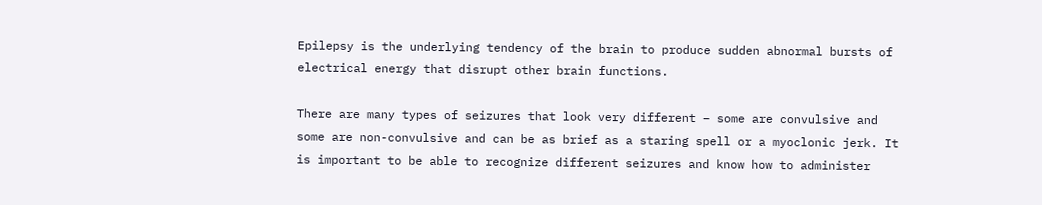Epilepsy is the underlying tendency of the brain to produce sudden abnormal bursts of electrical energy that disrupt other brain functions.

There are many types of seizures that look very different – some are convulsive and some are non-convulsive and can be as brief as a staring spell or a myoclonic jerk. It is important to be able to recognize different seizures and know how to administer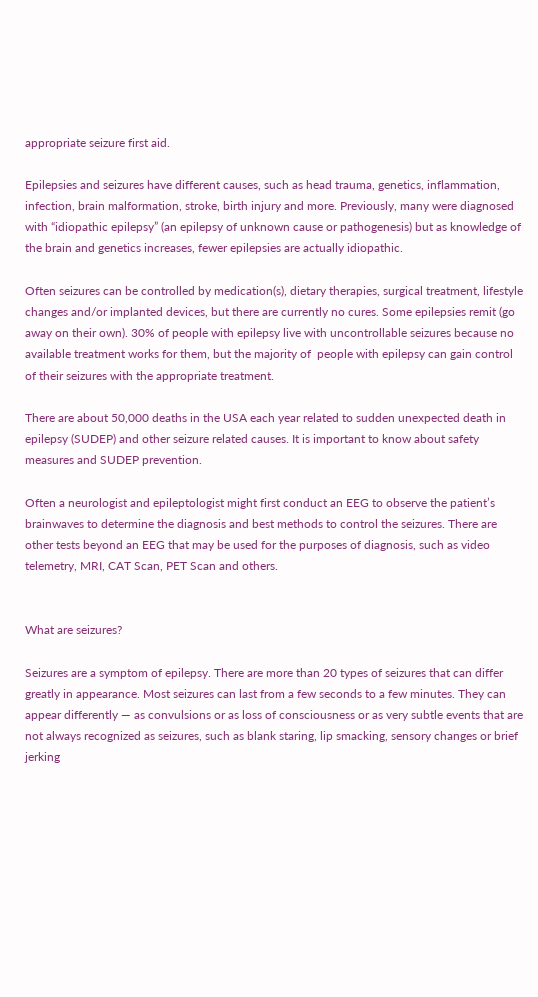appropriate seizure first aid.

Epilepsies and seizures have different causes, such as head trauma, genetics, inflammation, infection, brain malformation, stroke, birth injury and more. Previously, many were diagnosed with “idiopathic epilepsy” (an epilepsy of unknown cause or pathogenesis) but as knowledge of the brain and genetics increases, fewer epilepsies are actually idiopathic.

Often seizures can be controlled by medication(s), dietary therapies, surgical treatment, lifestyle changes and/or implanted devices, but there are currently no cures. Some epilepsies remit (go away on their own). 30% of people with epilepsy live with uncontrollable seizures because no available treatment works for them, but the majority of  people with epilepsy can gain control of their seizures with the appropriate treatment.

There are about 50,000 deaths in the USA each year related to sudden unexpected death in epilepsy (SUDEP) and other seizure related causes. It is important to know about safety measures and SUDEP prevention.

Often a neurologist and epileptologist might first conduct an EEG to observe the patient’s brainwaves to determine the diagnosis and best methods to control the seizures. There are other tests beyond an EEG that may be used for the purposes of diagnosis, such as video telemetry, MRI, CAT Scan, PET Scan and others.


What are seizures?

Seizures are a symptom of epilepsy. There are more than 20 types of seizures that can differ greatly in appearance. Most seizures can last from a few seconds to a few minutes. They can appear differently — as convulsions or as loss of consciousness or as very subtle events that are not always recognized as seizures, such as blank staring, lip smacking, sensory changes or brief jerking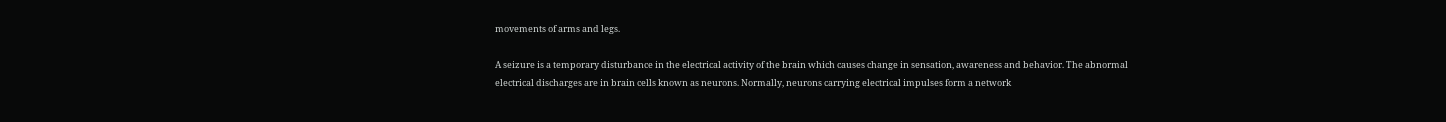movements of arms and legs.

A seizure is a temporary disturbance in the electrical activity of the brain which causes change in sensation, awareness and behavior. The abnormal electrical discharges are in brain cells known as neurons. Normally, neurons carrying electrical impulses form a network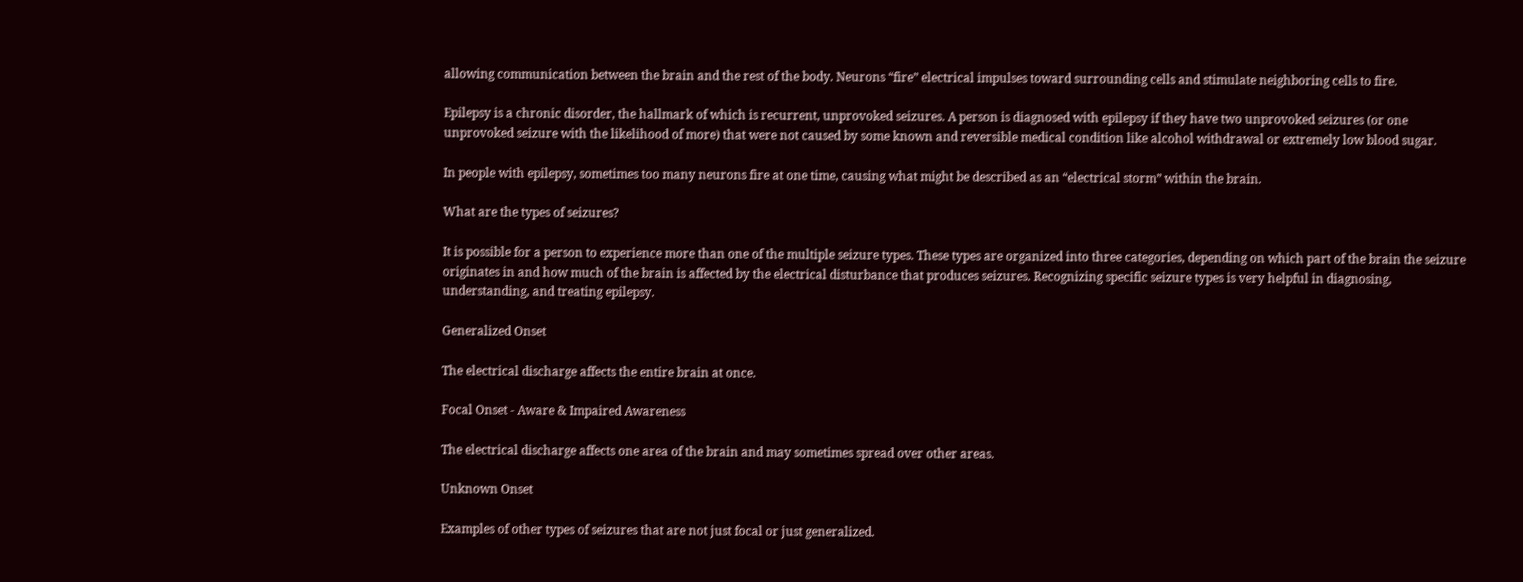allowing communication between the brain and the rest of the body. Neurons “fire” electrical impulses toward surrounding cells and stimulate neighboring cells to fire.

Epilepsy is a chronic disorder, the hallmark of which is recurrent, unprovoked seizures. A person is diagnosed with epilepsy if they have two unprovoked seizures (or one unprovoked seizure with the likelihood of more) that were not caused by some known and reversible medical condition like alcohol withdrawal or extremely low blood sugar.

In people with epilepsy, sometimes too many neurons fire at one time, causing what might be described as an “electrical storm” within the brain.

What are the types of seizures?

It is possible for a person to experience more than one of the multiple seizure types. These types are organized into three categories, depending on which part of the brain the seizure originates in and how much of the brain is affected by the electrical disturbance that produces seizures. Recognizing specific seizure types is very helpful in diagnosing, understanding, and treating epilepsy.

Generalized Onset

The electrical discharge affects the entire brain at once.

Focal Onset - Aware & Impaired Awareness

The electrical discharge affects one area of the brain and may sometimes spread over other areas.

Unknown Onset

Examples of other types of seizures that are not just focal or just generalized.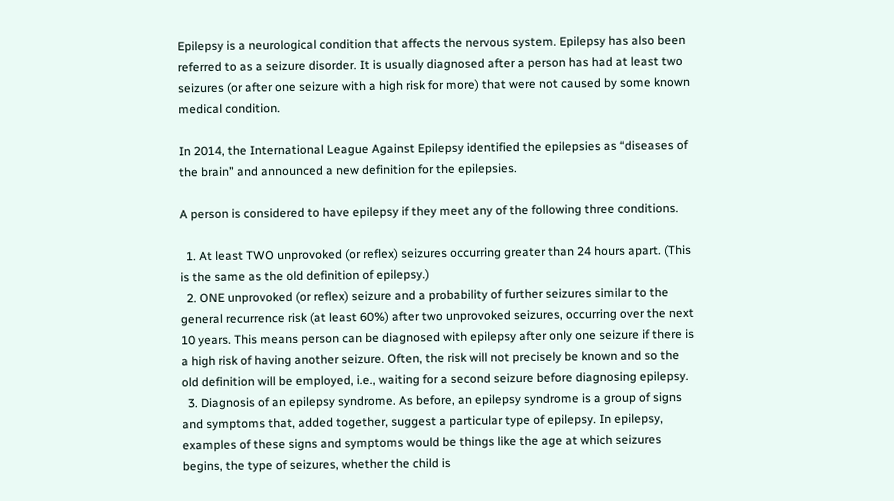Epilepsy is a neurological condition that affects the nervous system. Epilepsy has also been referred to as a seizure disorder. It is usually diagnosed after a person has had at least two seizures (or after one seizure with a high risk for more) that were not caused by some known medical condition.

In 2014, the International League Against Epilepsy identified the epilepsies as “diseases of the brain” and announced a new definition for the epilepsies.

A person is considered to have epilepsy if they meet any of the following three conditions.

  1. At least TWO unprovoked (or reflex) seizures occurring greater than 24 hours apart. (This is the same as the old definition of epilepsy.)
  2. ONE unprovoked (or reflex) seizure and a probability of further seizures similar to the general recurrence risk (at least 60%) after two unprovoked seizures, occurring over the next 10 years. This means person can be diagnosed with epilepsy after only one seizure if there is a high risk of having another seizure. Often, the risk will not precisely be known and so the old definition will be employed, i.e., waiting for a second seizure before diagnosing epilepsy.
  3. Diagnosis of an epilepsy syndrome. As before, an epilepsy syndrome is a group of signs and symptoms that, added together, suggest a particular type of epilepsy. In epilepsy, examples of these signs and symptoms would be things like the age at which seizures begins, the type of seizures, whether the child is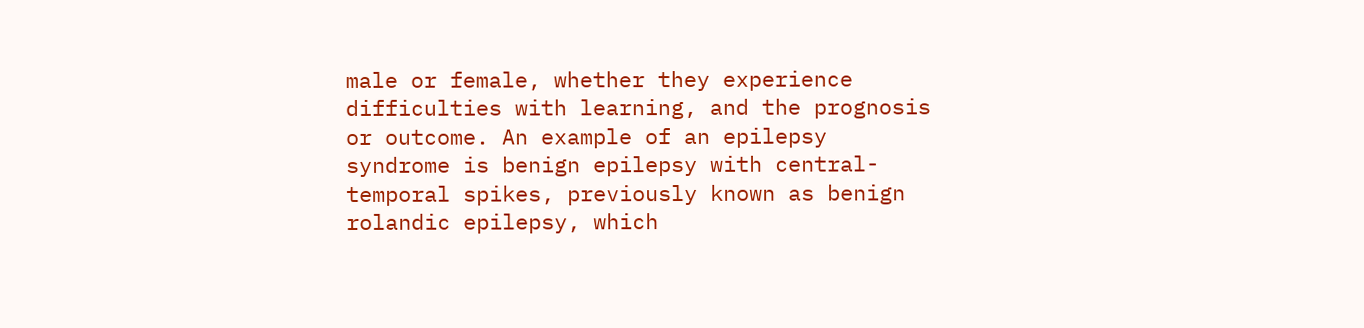male or female, whether they experience difficulties with learning, and the prognosis or outcome. An example of an epilepsy syndrome is benign epilepsy with central-temporal spikes, previously known as benign rolandic epilepsy, which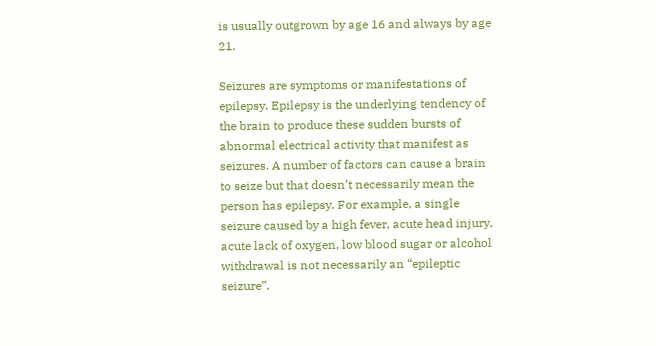is usually outgrown by age 16 and always by age 21.

Seizures are symptoms or manifestations of epilepsy. Epilepsy is the underlying tendency of the brain to produce these sudden bursts of abnormal electrical activity that manifest as seizures. A number of factors can cause a brain to seize but that doesn’t necessarily mean the person has epilepsy. For example, a single seizure caused by a high fever, acute head injury, acute lack of oxygen, low blood sugar or alcohol withdrawal is not necessarily an “epileptic seizure”.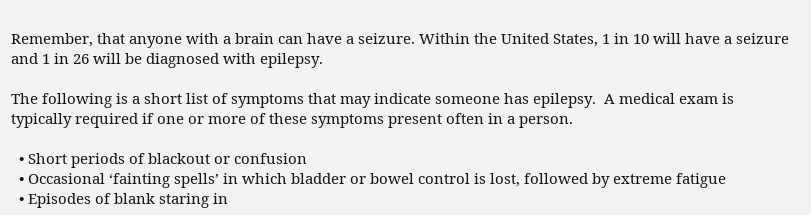Remember, that anyone with a brain can have a seizure. Within the United States, 1 in 10 will have a seizure and 1 in 26 will be diagnosed with epilepsy.

The following is a short list of symptoms that may indicate someone has epilepsy.  A medical exam is typically required if one or more of these symptoms present often in a person.

  • Short periods of blackout or confusion
  • Occasional ‘fainting spells’ in which bladder or bowel control is lost, followed by extreme fatigue
  • Episodes of blank staring in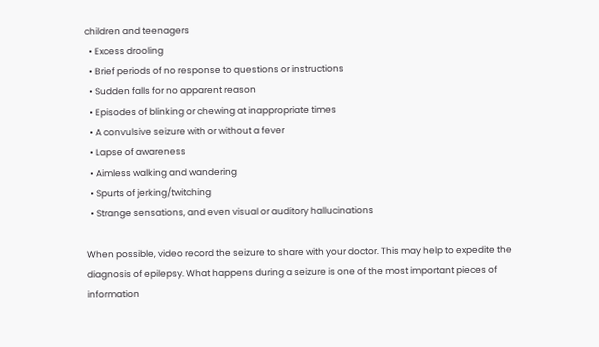children and teenagers
  • Excess drooling
  • Brief periods of no response to questions or instructions
  • Sudden falls for no apparent reason
  • Episodes of blinking or chewing at inappropriate times
  • A convulsive seizure with or without a fever
  • Lapse of awareness
  • Aimless walking and wandering
  • Spurts of jerking/twitching
  • Strange sensations, and even visual or auditory hallucinations

When possible, video record the seizure to share with your doctor. This may help to expedite the diagnosis of epilepsy. What happens during a seizure is one of the most important pieces of information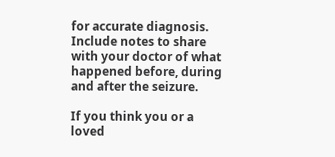for accurate diagnosis. Include notes to share with your doctor of what happened before, during and after the seizure.

If you think you or a loved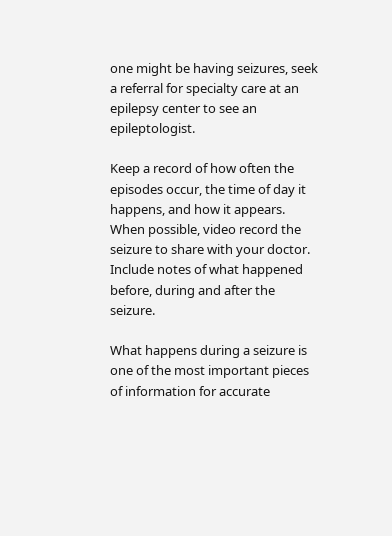one might be having seizures, seek a referral for specialty care at an epilepsy center to see an epileptologist.

Keep a record of how often the episodes occur, the time of day it happens, and how it appears. When possible, video record the seizure to share with your doctor. Include notes of what happened before, during and after the seizure.

What happens during a seizure is one of the most important pieces of information for accurate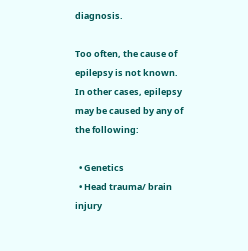diagnosis.

Too often, the cause of epilepsy is not known. In other cases, epilepsy may be caused by any of the following:

  • Genetics
  • Head trauma/ brain injury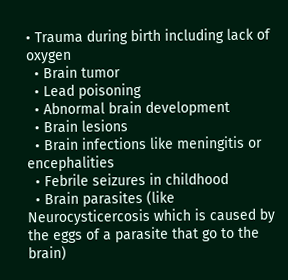• Trauma during birth including lack of oxygen
  • Brain tumor
  • Lead poisoning
  • Abnormal brain development
  • Brain lesions
  • Brain infections like meningitis or encephalities
  • Febrile seizures in childhood
  • Brain parasites (like Neurocysticercosis which is caused by the eggs of a parasite that go to the brain)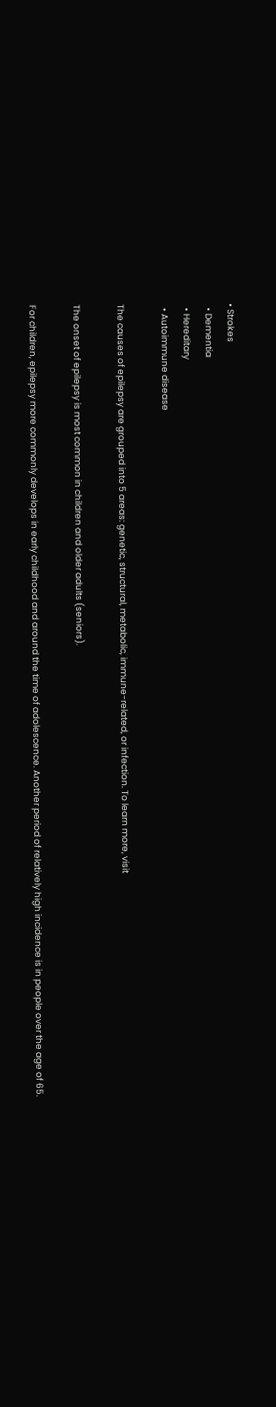• Strokes
  • Dementia
  • Hereditary
  • Autoimmune disease

The causes of epilepsy are grouped into 5 areas: genetic, structural, metabolic, immune-related, or infection. To learn more, visit

The onset of epilepsy is most common in children and older adults (seniors).

For children, epilepsy more commonly develops in early childhood and around the time of adolescence. Another period of relatively high incidence is in people over the age of 65.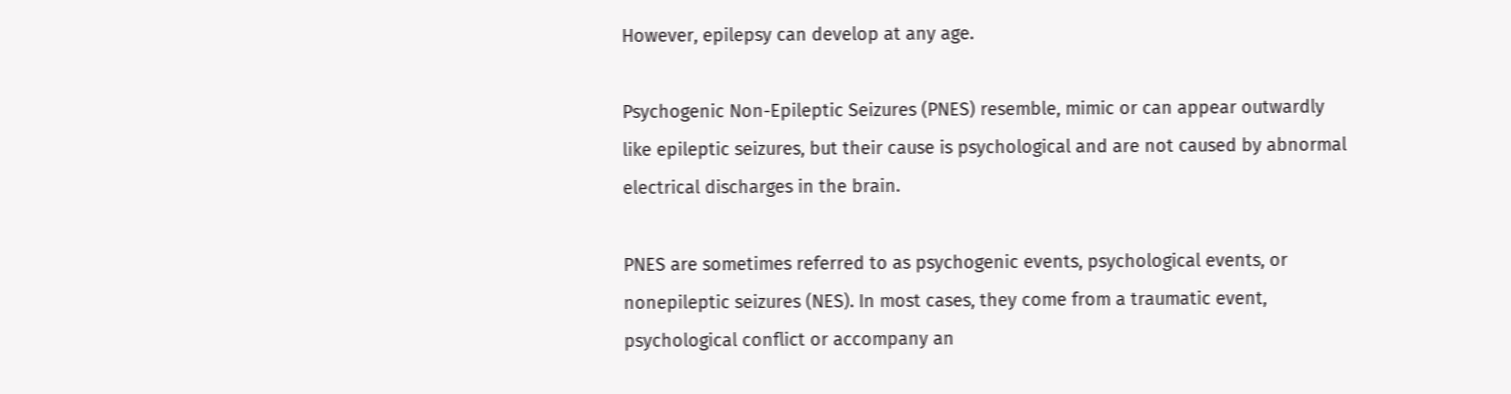However, epilepsy can develop at any age.

Psychogenic Non-Epileptic Seizures (PNES) resemble, mimic or can appear outwardly like epileptic seizures, but their cause is psychological and are not caused by abnormal electrical discharges in the brain.

PNES are sometimes referred to as psychogenic events, psychological events, or nonepileptic seizures (NES). In most cases, they come from a traumatic event, psychological conflict or accompany an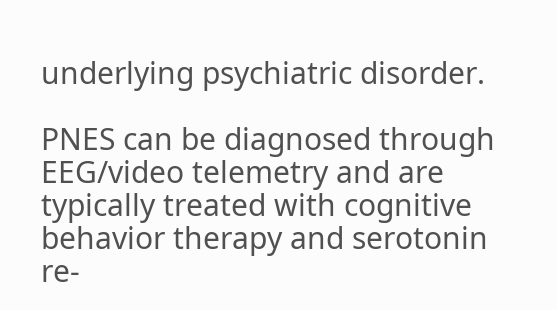underlying psychiatric disorder.

PNES can be diagnosed through EEG/video telemetry and are typically treated with cognitive behavior therapy and serotonin re-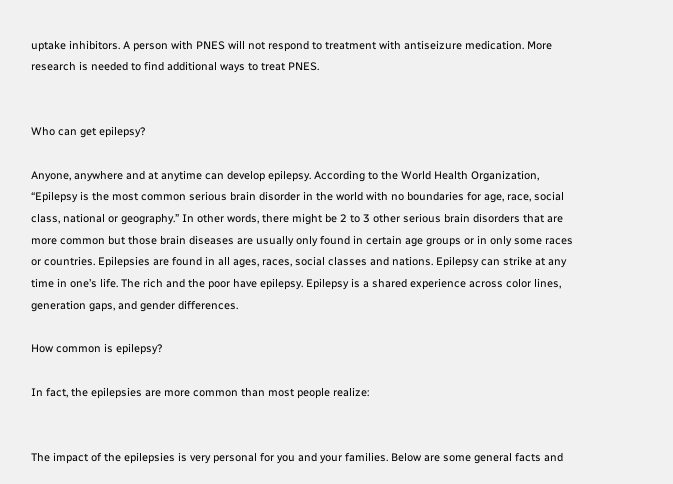uptake inhibitors. A person with PNES will not respond to treatment with antiseizure medication. More research is needed to find additional ways to treat PNES.


Who can get epilepsy?

Anyone, anywhere and at anytime can develop epilepsy. According to the World Health Organization, “Epilepsy is the most common serious brain disorder in the world with no boundaries for age, race, social class, national or geography.” In other words, there might be 2 to 3 other serious brain disorders that are more common but those brain diseases are usually only found in certain age groups or in only some races or countries. Epilepsies are found in all ages, races, social classes and nations. Epilepsy can strike at any time in one’s life. The rich and the poor have epilepsy. Epilepsy is a shared experience across color lines, generation gaps, and gender differences.

How common is epilepsy?

In fact, the epilepsies are more common than most people realize:


The impact of the epilepsies is very personal for you and your families. Below are some general facts and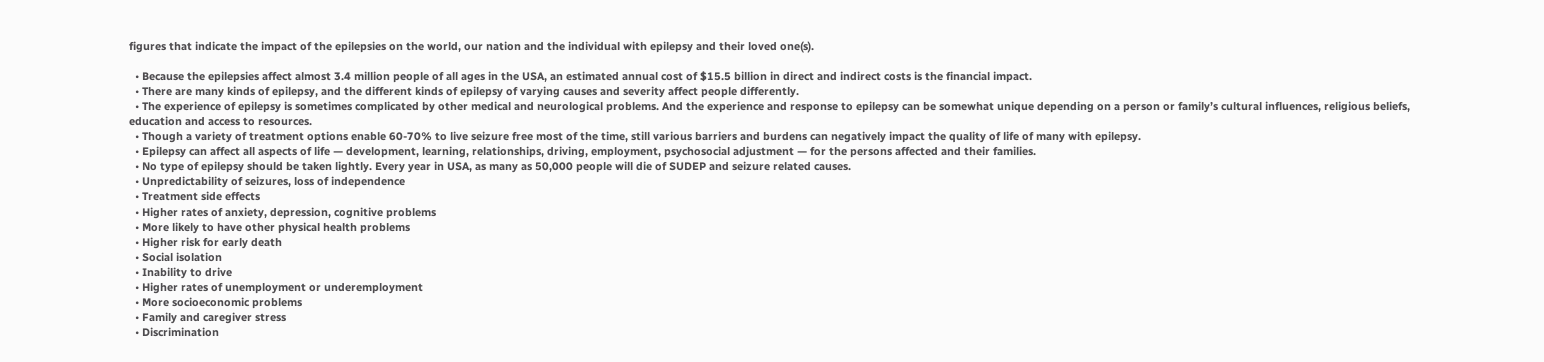figures that indicate the impact of the epilepsies on the world, our nation and the individual with epilepsy and their loved one(s).

  • Because the epilepsies affect almost 3.4 million people of all ages in the USA, an estimated annual cost of $15.5 billion in direct and indirect costs is the financial impact.
  • There are many kinds of epilepsy, and the different kinds of epilepsy of varying causes and severity affect people differently.
  • The experience of epilepsy is sometimes complicated by other medical and neurological problems. And the experience and response to epilepsy can be somewhat unique depending on a person or family’s cultural influences, religious beliefs, education and access to resources.
  • Though a variety of treatment options enable 60-70% to live seizure free most of the time, still various barriers and burdens can negatively impact the quality of life of many with epilepsy.
  • Epilepsy can affect all aspects of life — development, learning, relationships, driving, employment, psychosocial adjustment — for the persons affected and their families.
  • No type of epilepsy should be taken lightly. Every year in USA, as many as 50,000 people will die of SUDEP and seizure related causes.
  • Unpredictability of seizures, loss of independence
  • Treatment side effects
  • Higher rates of anxiety, depression, cognitive problems
  • More likely to have other physical health problems
  • Higher risk for early death
  • Social isolation
  • Inability to drive
  • Higher rates of unemployment or underemployment
  • More socioeconomic problems
  • Family and caregiver stress
  • Discrimination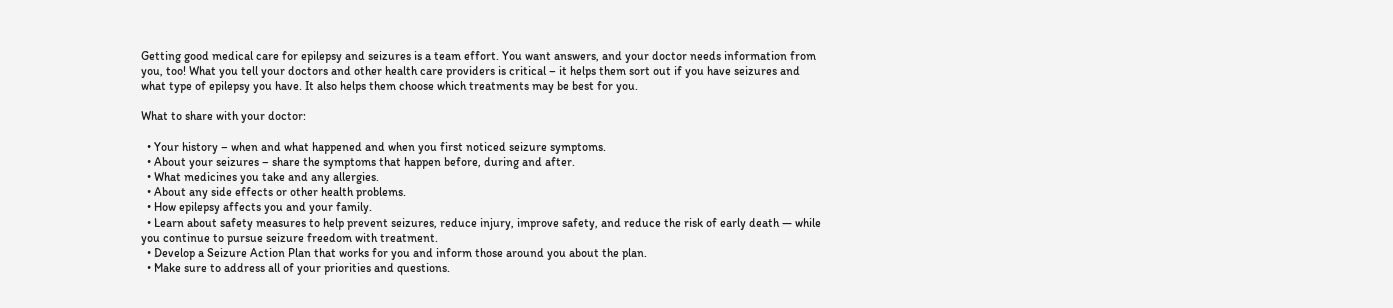Getting good medical care for epilepsy and seizures is a team effort. You want answers, and your doctor needs information from you, too! What you tell your doctors and other health care providers is critical – it helps them sort out if you have seizures and what type of epilepsy you have. It also helps them choose which treatments may be best for you.

What to share with your doctor:

  • Your history – when and what happened and when you first noticed seizure symptoms.
  • About your seizures – share the symptoms that happen before, during and after.
  • What medicines you take and any allergies.
  • About any side effects or other health problems.
  • How epilepsy affects you and your family.
  • Learn about safety measures to help prevent seizures, reduce injury, improve safety, and reduce the risk of early death — while you continue to pursue seizure freedom with treatment.
  • Develop a Seizure Action Plan that works for you and inform those around you about the plan.
  • Make sure to address all of your priorities and questions.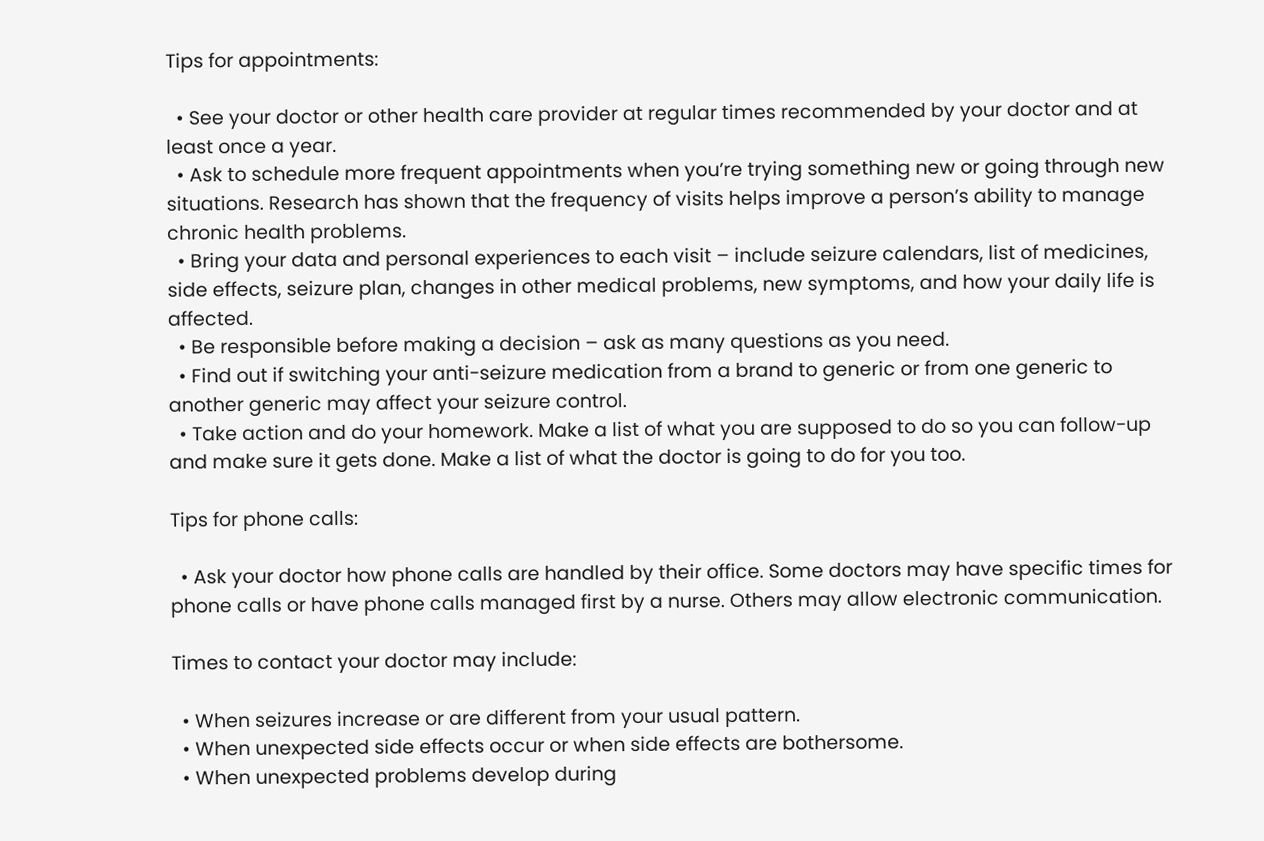Tips for appointments:

  • See your doctor or other health care provider at regular times recommended by your doctor and at least once a year.
  • Ask to schedule more frequent appointments when you’re trying something new or going through new situations. Research has shown that the frequency of visits helps improve a person’s ability to manage chronic health problems.
  • Bring your data and personal experiences to each visit – include seizure calendars, list of medicines, side effects, seizure plan, changes in other medical problems, new symptoms, and how your daily life is affected.
  • Be responsible before making a decision – ask as many questions as you need.
  • Find out if switching your anti-seizure medication from a brand to generic or from one generic to another generic may affect your seizure control.
  • Take action and do your homework. Make a list of what you are supposed to do so you can follow-up and make sure it gets done. Make a list of what the doctor is going to do for you too.

Tips for phone calls:

  • Ask your doctor how phone calls are handled by their office. Some doctors may have specific times for phone calls or have phone calls managed first by a nurse. Others may allow electronic communication.

Times to contact your doctor may include:

  • When seizures increase or are different from your usual pattern.
  • When unexpected side effects occur or when side effects are bothersome.
  • When unexpected problems develop during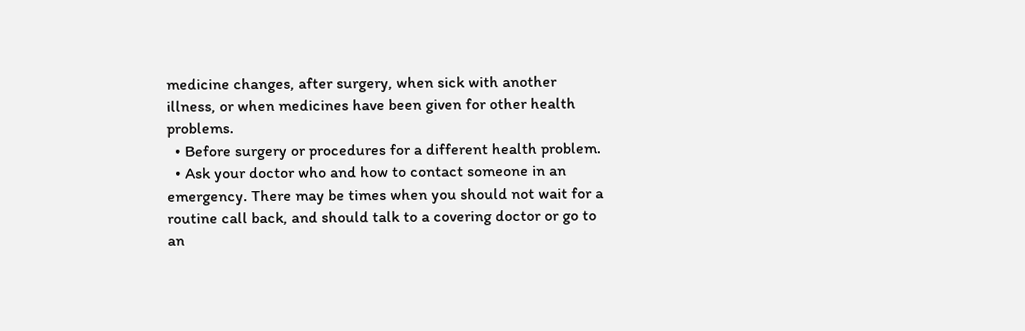medicine changes, after surgery, when sick with another illness, or when medicines have been given for other health problems.
  • Before surgery or procedures for a different health problem.
  • Ask your doctor who and how to contact someone in an emergency. There may be times when you should not wait for a routine call back, and should talk to a covering doctor or go to an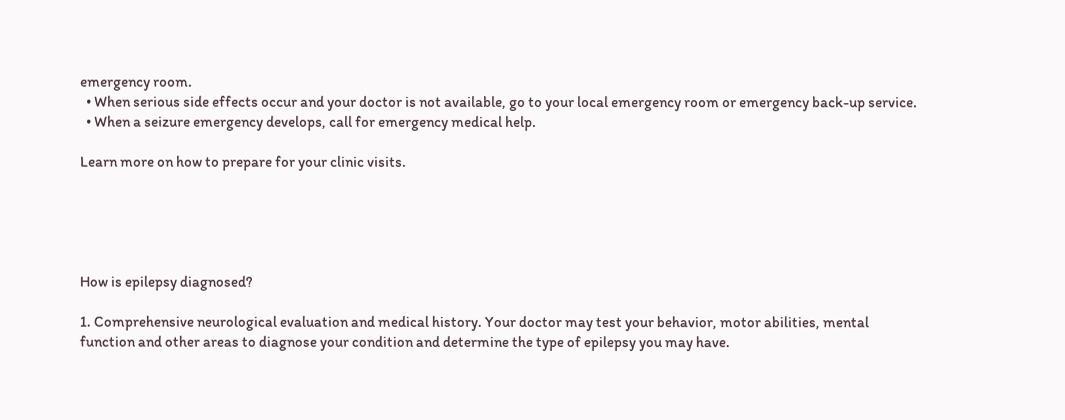emergency room.
  • When serious side effects occur and your doctor is not available, go to your local emergency room or emergency back-up service.
  • When a seizure emergency develops, call for emergency medical help.

Learn more on how to prepare for your clinic visits.





How is epilepsy diagnosed?

1. Comprehensive neurological evaluation and medical history. Your doctor may test your behavior, motor abilities, mental function and other areas to diagnose your condition and determine the type of epilepsy you may have.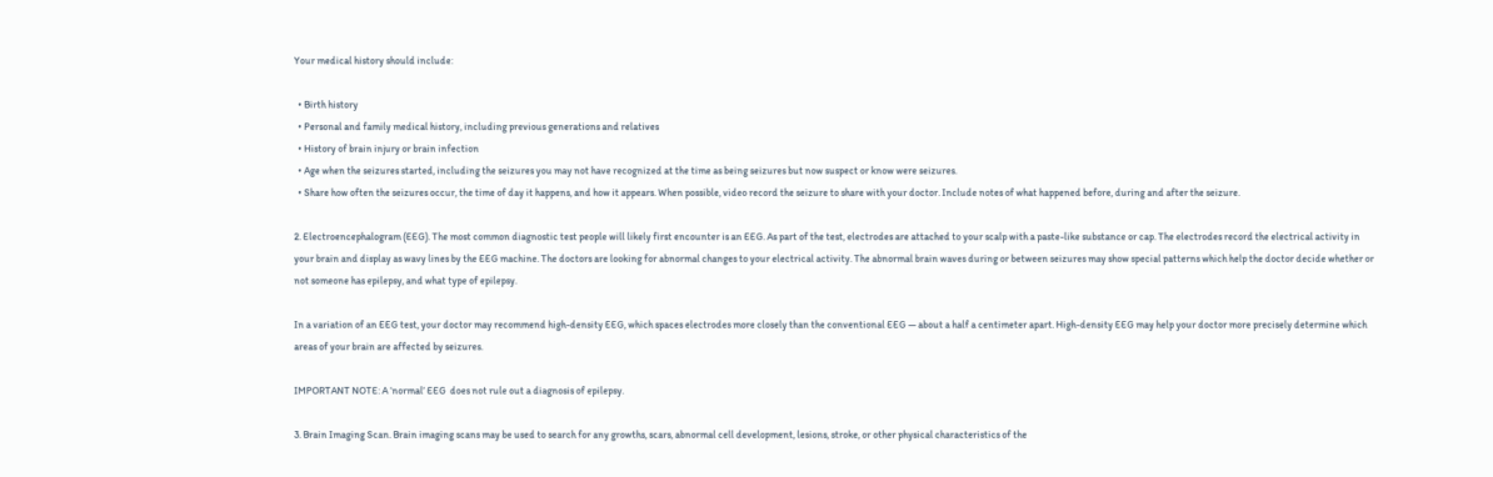Your medical history should include:

  • Birth history
  • Personal and family medical history, including previous generations and relatives
  • History of brain injury or brain infection
  • Age when the seizures started, including the seizures you may not have recognized at the time as being seizures but now suspect or know were seizures.
  • Share how often the seizures occur, the time of day it happens, and how it appears. When possible, video record the seizure to share with your doctor. Include notes of what happened before, during and after the seizure.

2. Electroencephalogram (EEG). The most common diagnostic test people will likely first encounter is an EEG. As part of the test, electrodes are attached to your scalp with a paste-like substance or cap. The electrodes record the electrical activity in your brain and display as wavy lines by the EEG machine. The doctors are looking for abnormal changes to your electrical activity. The abnormal brain waves during or between seizures may show special patterns which help the doctor decide whether or not someone has epilepsy, and what type of epilepsy.

In a variation of an EEG test, your doctor may recommend high-density EEG, which spaces electrodes more closely than the conventional EEG — about a half a centimeter apart. High-density EEG may help your doctor more precisely determine which areas of your brain are affected by seizures.

IMPORTANT NOTE: A ‘normal’ EEG  does not rule out a diagnosis of epilepsy.

3. Brain Imaging Scan. Brain imaging scans may be used to search for any growths, scars, abnormal cell development, lesions, stroke, or other physical characteristics of the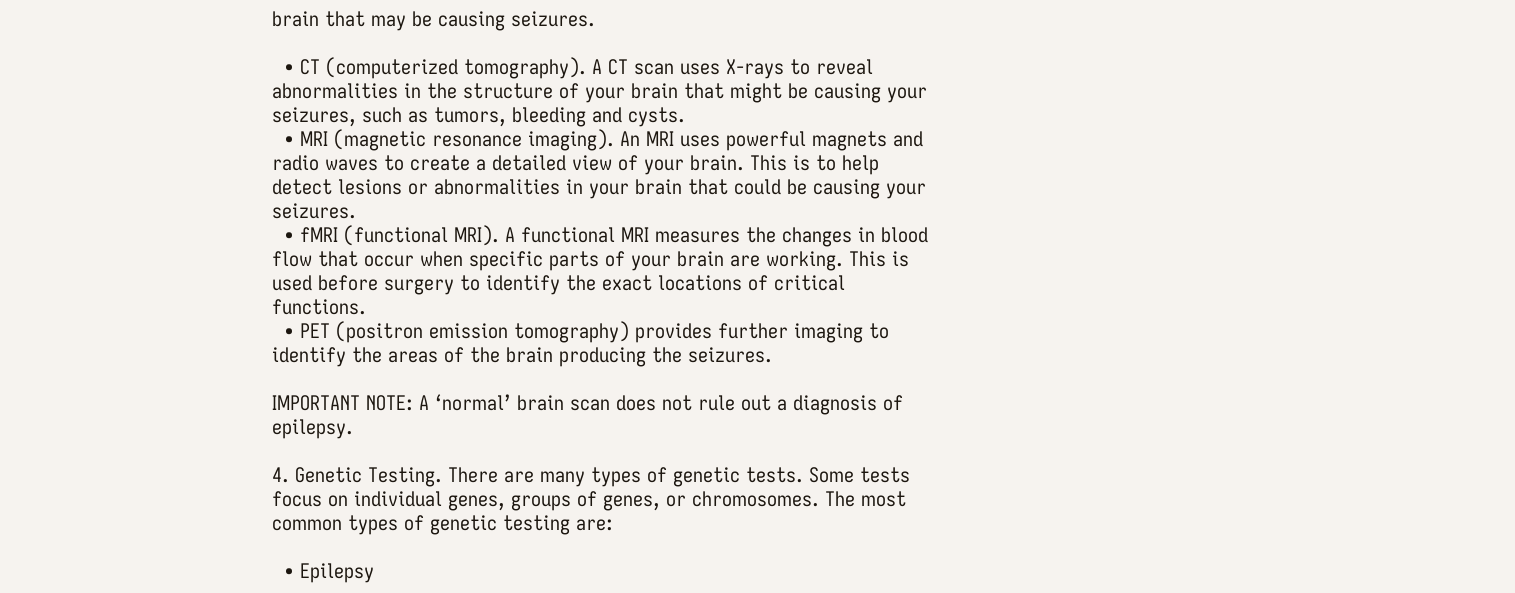brain that may be causing seizures.

  • CT (computerized tomography). A CT scan uses X-rays to reveal abnormalities in the structure of your brain that might be causing your seizures, such as tumors, bleeding and cysts.
  • MRI (magnetic resonance imaging). An MRI uses powerful magnets and radio waves to create a detailed view of your brain. This is to help detect lesions or abnormalities in your brain that could be causing your seizures.
  • fMRI (functional MRI). A functional MRI measures the changes in blood flow that occur when specific parts of your brain are working. This is used before surgery to identify the exact locations of critical functions.
  • PET (positron emission tomography) provides further imaging to identify the areas of the brain producing the seizures.

IMPORTANT NOTE: A ‘normal’ brain scan does not rule out a diagnosis of epilepsy.

4. Genetic Testing. There are many types of genetic tests. Some tests focus on individual genes, groups of genes, or chromosomes. The most common types of genetic testing are:

  • Epilepsy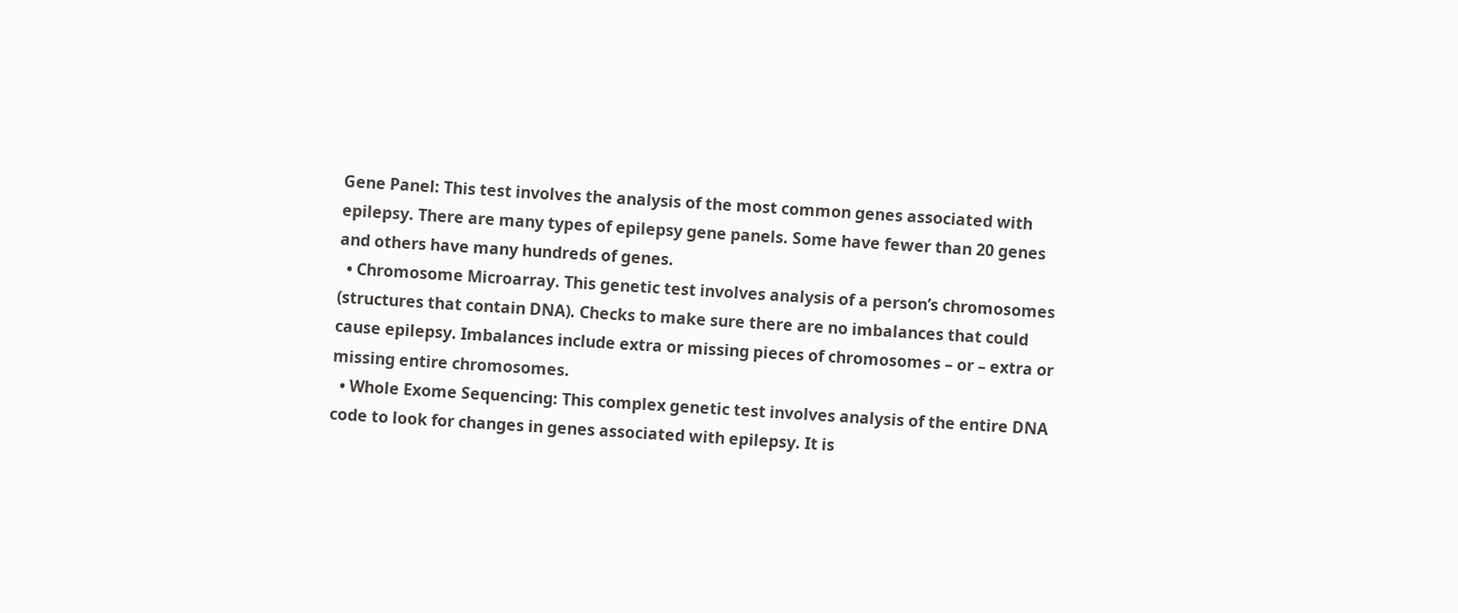Gene Panel: This test involves the analysis of the most common genes associated with epilepsy. There are many types of epilepsy gene panels. Some have fewer than 20 genes and others have many hundreds of genes.
  • Chromosome Microarray. This genetic test involves analysis of a person’s chromosomes (structures that contain DNA). Checks to make sure there are no imbalances that could cause epilepsy. Imbalances include extra or missing pieces of chromosomes – or – extra or missing entire chromosomes.
  • Whole Exome Sequencing: This complex genetic test involves analysis of the entire DNA code to look for changes in genes associated with epilepsy. It is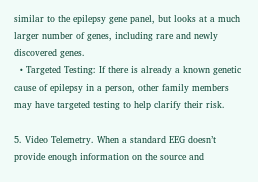similar to the epilepsy gene panel, but looks at a much larger number of genes, including rare and newly discovered genes.
  • Targeted Testing: If there is already a known genetic cause of epilepsy in a person, other family members may have targeted testing to help clarify their risk.

5. Video Telemetry. When a standard EEG doesn’t provide enough information on the source and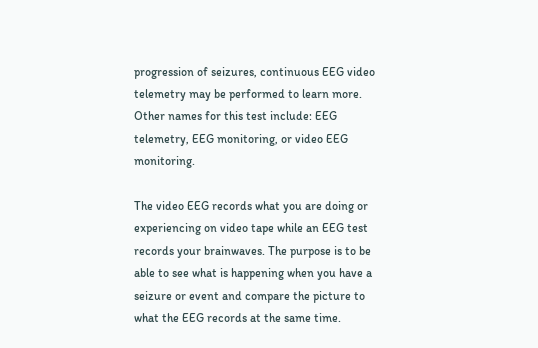progression of seizures, continuous EEG video telemetry may be performed to learn more. Other names for this test include: EEG telemetry, EEG monitoring, or video EEG monitoring.

The video EEG records what you are doing or experiencing on video tape while an EEG test records your brainwaves. The purpose is to be able to see what is happening when you have a seizure or event and compare the picture to what the EEG records at the same time.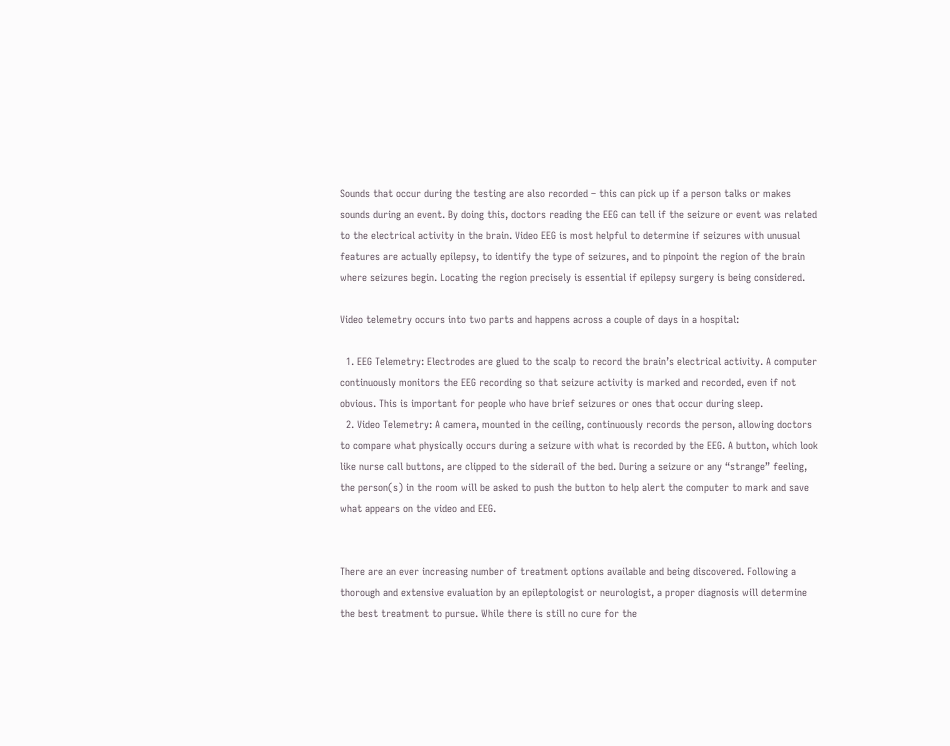Sounds that occur during the testing are also recorded – this can pick up if a person talks or makes sounds during an event. By doing this, doctors reading the EEG can tell if the seizure or event was related to the electrical activity in the brain. Video EEG is most helpful to determine if seizures with unusual features are actually epilepsy, to identify the type of seizures, and to pinpoint the region of the brain where seizures begin. Locating the region precisely is essential if epilepsy surgery is being considered.

Video telemetry occurs into two parts and happens across a couple of days in a hospital:

  1. EEG Telemetry: Electrodes are glued to the scalp to record the brain’s electrical activity. A computer continuously monitors the EEG recording so that seizure activity is marked and recorded, even if not obvious. This is important for people who have brief seizures or ones that occur during sleep.
  2. Video Telemetry: A camera, mounted in the ceiling, continuously records the person, allowing doctors to compare what physically occurs during a seizure with what is recorded by the EEG. A button, which look like nurse call buttons, are clipped to the siderail of the bed. During a seizure or any “strange” feeling, the person(s) in the room will be asked to push the button to help alert the computer to mark and save what appears on the video and EEG.


There are an ever increasing number of treatment options available and being discovered. Following a thorough and extensive evaluation by an epileptologist or neurologist, a proper diagnosis will determine the best treatment to pursue. While there is still no cure for the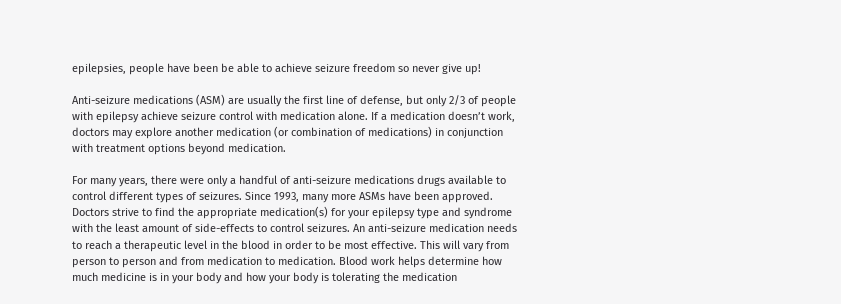epilepsies, people have been be able to achieve seizure freedom so never give up!

Anti-seizure medications (ASM) are usually the first line of defense, but only 2/3 of people with epilepsy achieve seizure control with medication alone. If a medication doesn’t work, doctors may explore another medication (or combination of medications) in conjunction with treatment options beyond medication.

For many years, there were only a handful of anti-seizure medications drugs available to control different types of seizures. Since 1993, many more ASMs have been approved. Doctors strive to find the appropriate medication(s) for your epilepsy type and syndrome with the least amount of side-effects to control seizures. An anti-seizure medication needs to reach a therapeutic level in the blood in order to be most effective. This will vary from person to person and from medication to medication. Blood work helps determine how much medicine is in your body and how your body is tolerating the medication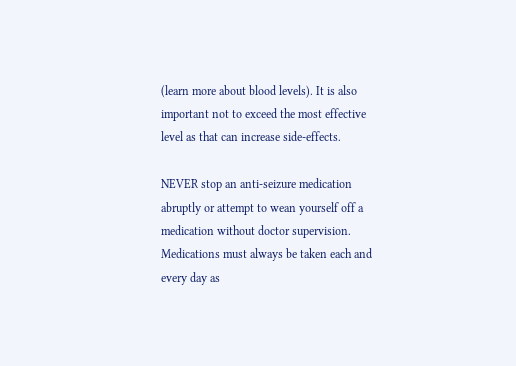(learn more about blood levels). It is also important not to exceed the most effective level as that can increase side-effects.

NEVER stop an anti-seizure medication abruptly or attempt to wean yourself off a medication without doctor supervision. Medications must always be taken each and every day as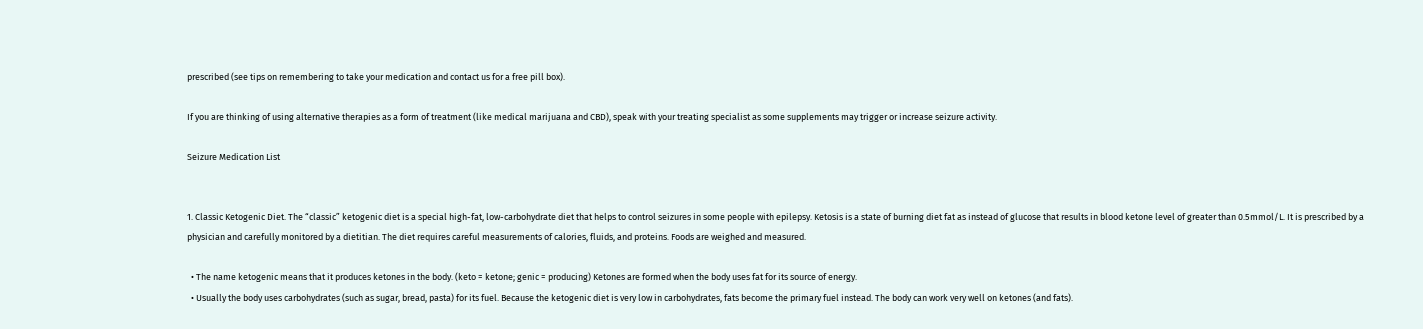prescribed (see tips on remembering to take your medication and contact us for a free pill box).

If you are thinking of using alternative therapies as a form of treatment (like medical marijuana and CBD), speak with your treating specialist as some supplements may trigger or increase seizure activity.

Seizure Medication List


1. Classic Ketogenic Diet. The “classic” ketogenic diet is a special high-fat, low-carbohydrate diet that helps to control seizures in some people with epilepsy. Ketosis is a state of burning diet fat as instead of glucose that results in blood ketone level of greater than 0.5mmol/L. It is prescribed by a physician and carefully monitored by a dietitian. The diet requires careful measurements of calories, fluids, and proteins. Foods are weighed and measured.

  • The name ketogenic means that it produces ketones in the body. (keto = ketone; genic = producing) Ketones are formed when the body uses fat for its source of energy.
  • Usually the body uses carbohydrates (such as sugar, bread, pasta) for its fuel. Because the ketogenic diet is very low in carbohydrates, fats become the primary fuel instead. The body can work very well on ketones (and fats).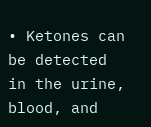• Ketones can be detected in the urine, blood, and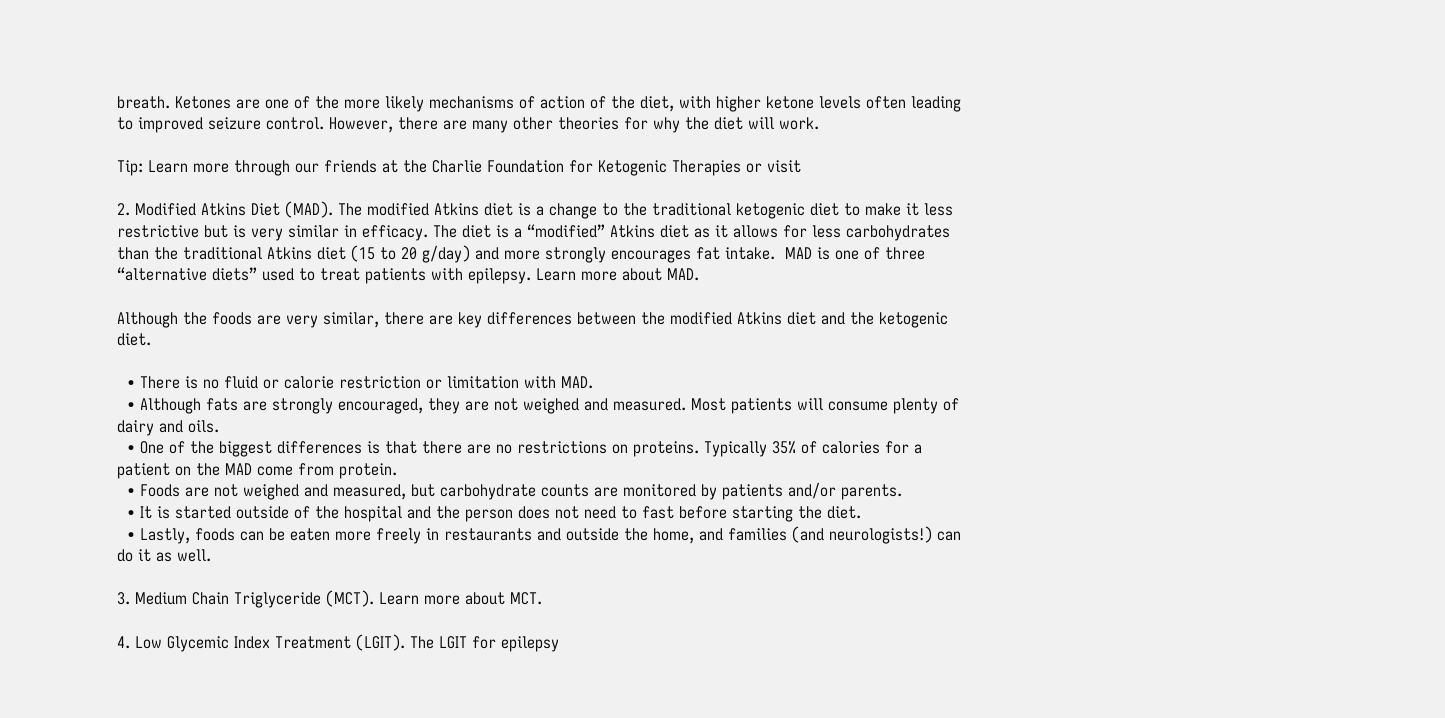breath. Ketones are one of the more likely mechanisms of action of the diet, with higher ketone levels often leading to improved seizure control. However, there are many other theories for why the diet will work.

Tip: Learn more through our friends at the Charlie Foundation for Ketogenic Therapies or visit

2. Modified Atkins Diet (MAD). The modified Atkins diet is a change to the traditional ketogenic diet to make it less restrictive but is very similar in efficacy. The diet is a “modified” Atkins diet as it allows for less carbohydrates than the traditional Atkins diet (15 to 20 g/day) and more strongly encourages fat intake.  MAD is one of three “alternative diets” used to treat patients with epilepsy. Learn more about MAD.

Although the foods are very similar, there are key differences between the modified Atkins diet and the ketogenic diet.

  • There is no fluid or calorie restriction or limitation with MAD.
  • Although fats are strongly encouraged, they are not weighed and measured. Most patients will consume plenty of dairy and oils.
  • One of the biggest differences is that there are no restrictions on proteins. Typically 35% of calories for a patient on the MAD come from protein.
  • Foods are not weighed and measured, but carbohydrate counts are monitored by patients and/or parents.
  • It is started outside of the hospital and the person does not need to fast before starting the diet.
  • Lastly, foods can be eaten more freely in restaurants and outside the home, and families (and neurologists!) can do it as well.

3. Medium Chain Triglyceride (MCT). Learn more about MCT.

4. Low Glycemic Index Treatment (LGIT). The LGIT for epilepsy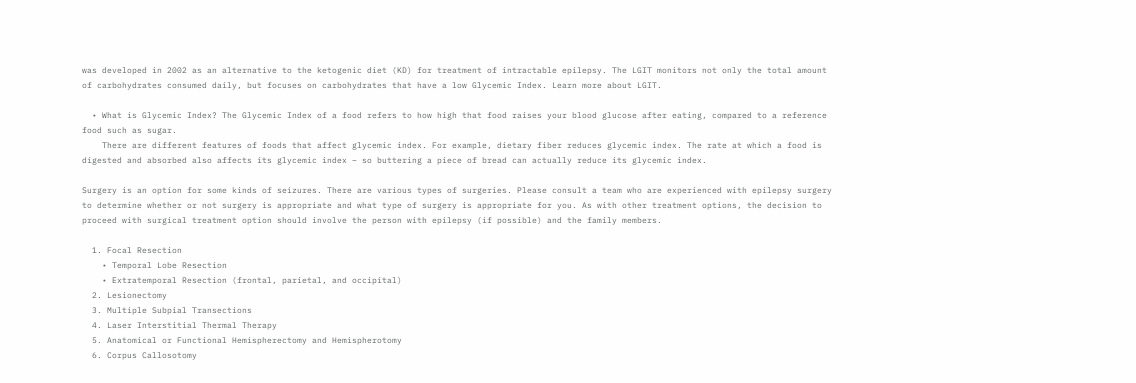was developed in 2002 as an alternative to the ketogenic diet (KD) for treatment of intractable epilepsy. The LGIT monitors not only the total amount of carbohydrates consumed daily, but focuses on carbohydrates that have a low Glycemic Index. Learn more about LGIT.

  • What is Glycemic Index? The Glycemic Index of a food refers to how high that food raises your blood glucose after eating, compared to a reference food such as sugar.
    There are different features of foods that affect glycemic index. For example, dietary fiber reduces glycemic index. The rate at which a food is digested and absorbed also affects its glycemic index – so buttering a piece of bread can actually reduce its glycemic index.

Surgery is an option for some kinds of seizures. There are various types of surgeries. Please consult a team who are experienced with epilepsy surgery to determine whether or not surgery is appropriate and what type of surgery is appropriate for you. As with other treatment options, the decision to proceed with surgical treatment option should involve the person with epilepsy (if possible) and the family members.

  1. Focal Resection
    • Temporal Lobe Resection
    • Extratemporal Resection (frontal, parietal, and occipital)
  2. Lesionectomy
  3. Multiple Subpial Transections
  4. Laser Interstitial Thermal Therapy
  5. Anatomical or Functional Hemispherectomy and Hemispherotomy
  6. Corpus Callosotomy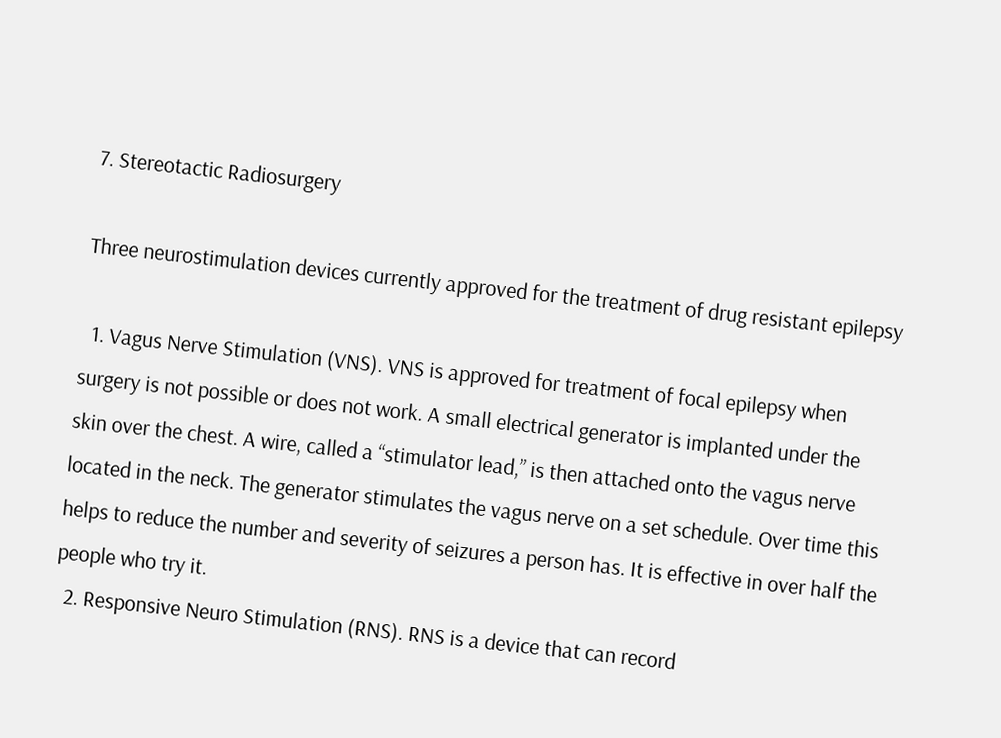7. Stereotactic Radiosurgery

Three neurostimulation devices currently approved for the treatment of drug resistant epilepsy

  1. Vagus Nerve Stimulation (VNS). VNS is approved for treatment of focal epilepsy when surgery is not possible or does not work. A small electrical generator is implanted under the skin over the chest. A wire, called a “stimulator lead,” is then attached onto the vagus nerve located in the neck. The generator stimulates the vagus nerve on a set schedule. Over time this helps to reduce the number and severity of seizures a person has. It is effective in over half the people who try it.
  2. Responsive Neuro Stimulation (RNS). RNS is a device that can record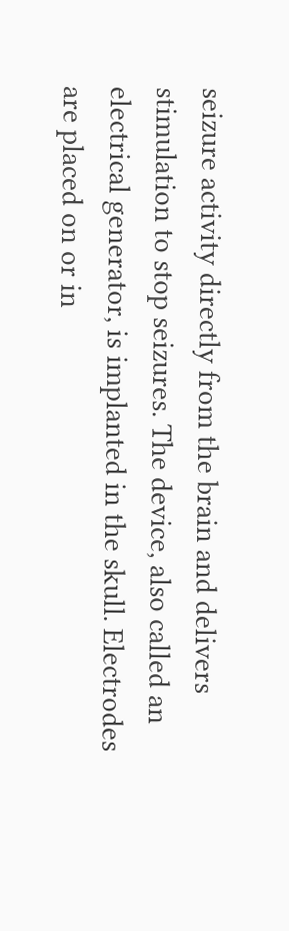seizure activity directly from the brain and delivers stimulation to stop seizures. The device, also called an electrical generator, is implanted in the skull. Electrodes are placed on or in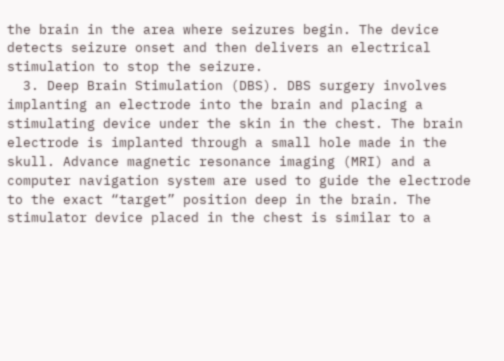the brain in the area where seizures begin. The device detects seizure onset and then delivers an electrical stimulation to stop the seizure.
  3. Deep Brain Stimulation (DBS). DBS surgery involves implanting an electrode into the brain and placing a stimulating device under the skin in the chest. The brain electrode is implanted through a small hole made in the skull. Advance magnetic resonance imaging (MRI) and a computer navigation system are used to guide the electrode to the exact “target” position deep in the brain. The stimulator device placed in the chest is similar to a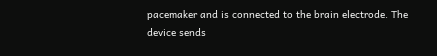pacemaker and is connected to the brain electrode. The device sends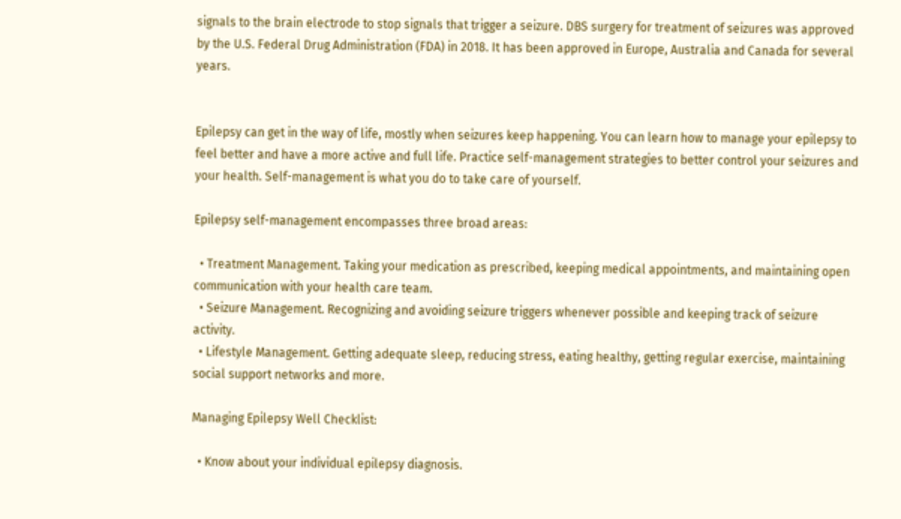signals to the brain electrode to stop signals that trigger a seizure. DBS surgery for treatment of seizures was approved by the U.S. Federal Drug Administration (FDA) in 2018. It has been approved in Europe, Australia and Canada for several years.


Epilepsy can get in the way of life, mostly when seizures keep happening. You can learn how to manage your epilepsy to feel better and have a more active and full life. Practice self-management strategies to better control your seizures and your health. Self-management is what you do to take care of yourself.

Epilepsy self-management encompasses three broad areas:

  • Treatment Management. Taking your medication as prescribed, keeping medical appointments, and maintaining open communication with your health care team.
  • Seizure Management. Recognizing and avoiding seizure triggers whenever possible and keeping track of seizure activity.
  • Lifestyle Management. Getting adequate sleep, reducing stress, eating healthy, getting regular exercise, maintaining social support networks and more.

Managing Epilepsy Well Checklist:

  • Know about your individual epilepsy diagnosis.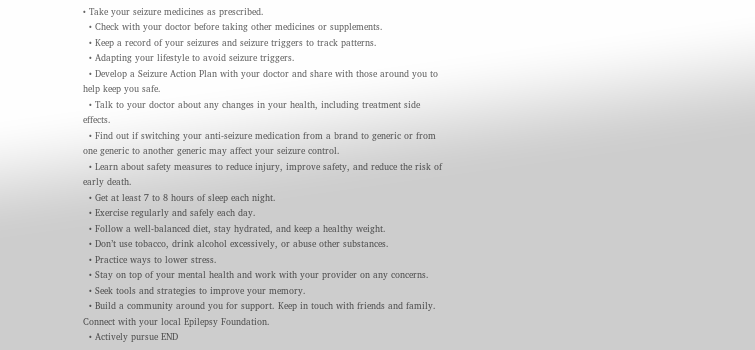• Take your seizure medicines as prescribed.
  • Check with your doctor before taking other medicines or supplements.
  • Keep a record of your seizures and seizure triggers to track patterns.
  • Adapting your lifestyle to avoid seizure triggers.
  • Develop a Seizure Action Plan with your doctor and share with those around you to help keep you safe.
  • Talk to your doctor about any changes in your health, including treatment side effects.
  • Find out if switching your anti-seizure medication from a brand to generic or from one generic to another generic may affect your seizure control.
  • Learn about safety measures to reduce injury, improve safety, and reduce the risk of early death.
  • Get at least 7 to 8 hours of sleep each night.
  • Exercise regularly and safely each day.
  • Follow a well-balanced diet, stay hydrated, and keep a healthy weight.
  • Don’t use tobacco, drink alcohol excessively, or abuse other substances.
  • Practice ways to lower stress.
  • Stay on top of your mental health and work with your provider on any concerns.
  • Seek tools and strategies to improve your memory.
  • Build a community around you for support. Keep in touch with friends and family. Connect with your local Epilepsy Foundation.
  • Actively pursue END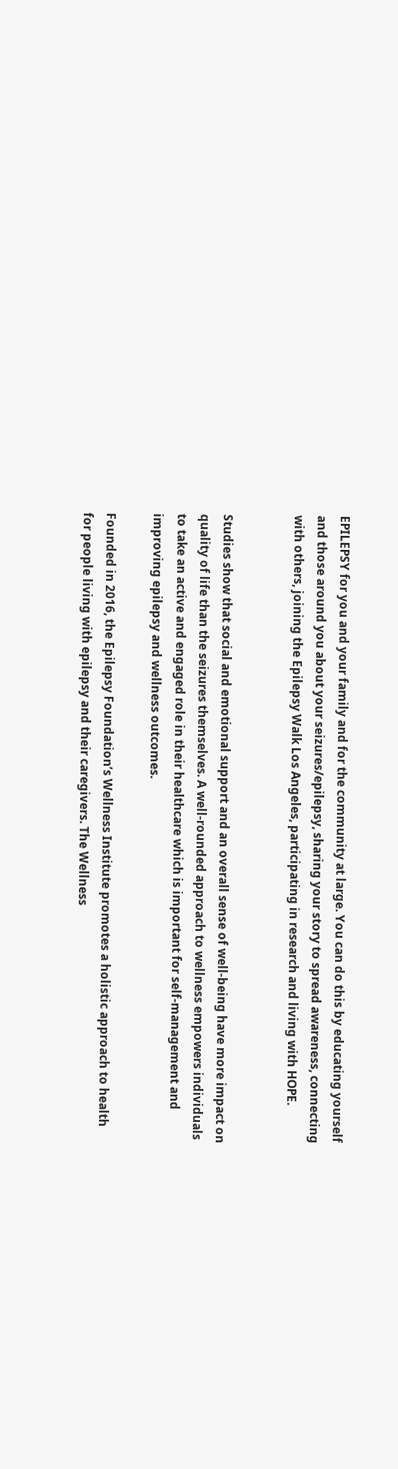EPILEPSY for you and your family and for the community at large. You can do this by educating yourself and those around you about your seizures/epilepsy, sharing your story to spread awareness, connecting with others, joining the Epilepsy Walk Los Angeles, participating in research and living with HOPE.


Studies show that social and emotional support and an overall sense of well-being have more impact on quality of life than the seizures themselves. A well-rounded approach to wellness empowers individuals to take an active and engaged role in their healthcare which is important for self-management and improving epilepsy and wellness outcomes.

Founded in 2016, the Epilepsy Foundation’s Wellness Institute promotes a holistic approach to health for people living with epilepsy and their caregivers. The Wellness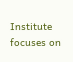Institute focuses on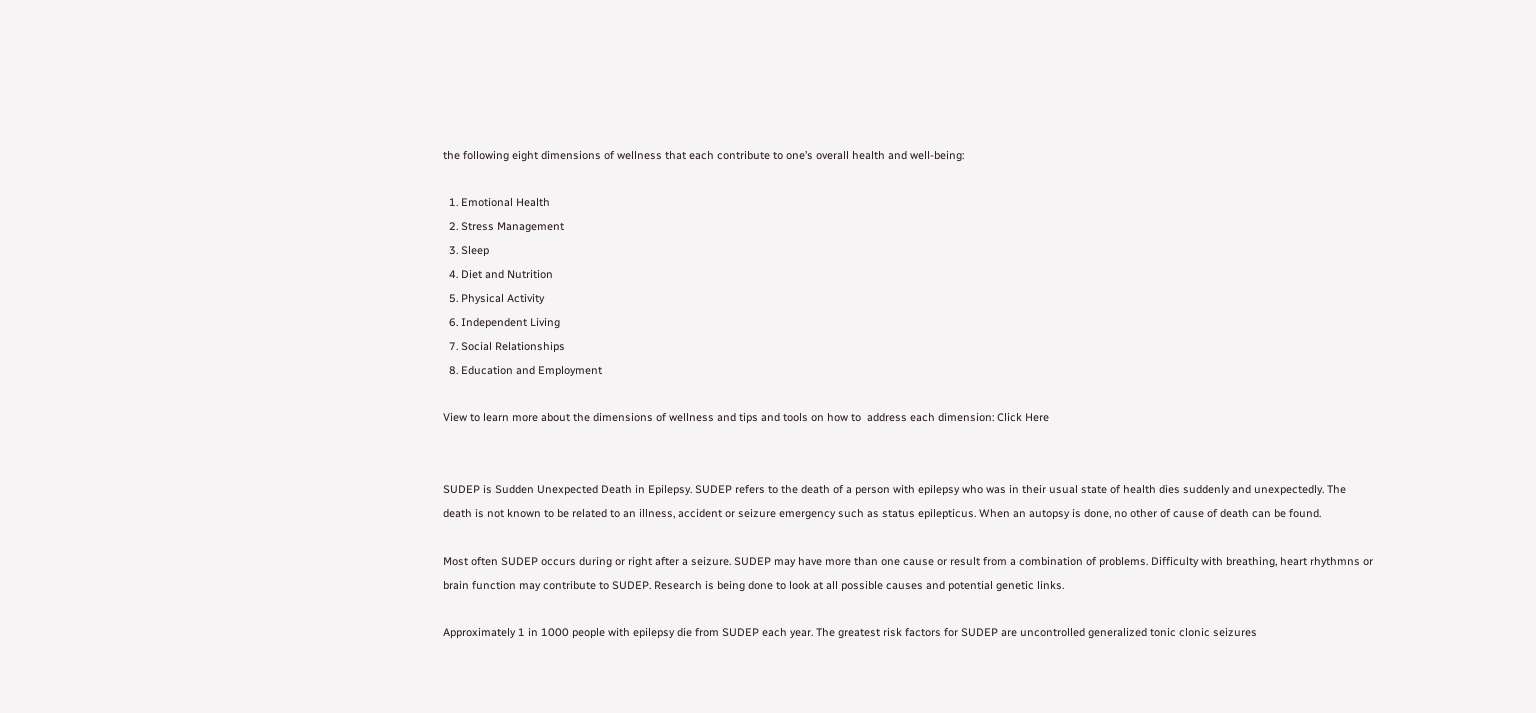the following eight dimensions of wellness that each contribute to one’s overall health and well-being:

  1. Emotional Health
  2. Stress Management
  3. Sleep
  4. Diet and Nutrition
  5. Physical Activity
  6. Independent Living
  7. Social Relationships
  8. Education and Employment

View to learn more about the dimensions of wellness and tips and tools on how to  address each dimension: Click Here


SUDEP is Sudden Unexpected Death in Epilepsy. SUDEP refers to the death of a person with epilepsy who was in their usual state of health dies suddenly and unexpectedly. The death is not known to be related to an illness, accident or seizure emergency such as status epilepticus. When an autopsy is done, no other of cause of death can be found.

Most often SUDEP occurs during or right after a seizure. SUDEP may have more than one cause or result from a combination of problems. Difficulty with breathing, heart rhythmns or brain function may contribute to SUDEP. Research is being done to look at all possible causes and potential genetic links.

Approximately 1 in 1000 people with epilepsy die from SUDEP each year. The greatest risk factors for SUDEP are uncontrolled generalized tonic clonic seizures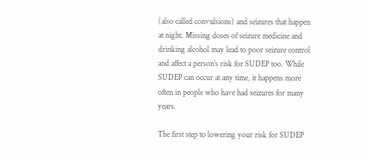(also called convulsions) and seizures that happen at night. Missing doses of seizure medicine and drinking alcohol may lead to poor seizure control and affect a person’s risk for SUDEP too. While SUDEP can occur at any time, it happens more often in people who have had seizures for many years.

The first step to lowering your risk for SUDEP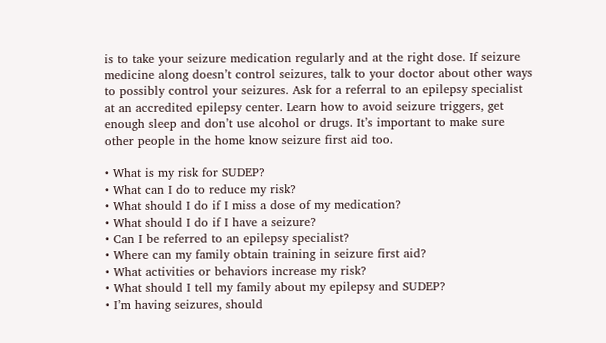is to take your seizure medication regularly and at the right dose. If seizure medicine along doesn’t control seizures, talk to your doctor about other ways to possibly control your seizures. Ask for a referral to an epilepsy specialist at an accredited epilepsy center. Learn how to avoid seizure triggers, get enough sleep and don’t use alcohol or drugs. It’s important to make sure other people in the home know seizure first aid too.

• What is my risk for SUDEP?
• What can I do to reduce my risk?
• What should I do if I miss a dose of my medication?
• What should I do if I have a seizure?
• Can I be referred to an epilepsy specialist?
• Where can my family obtain training in seizure first aid?
• What activities or behaviors increase my risk?
• What should I tell my family about my epilepsy and SUDEP?
• I’m having seizures, should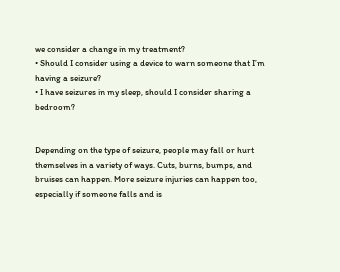we consider a change in my treatment?
• Should I consider using a device to warn someone that I’m having a seizure?
• I have seizures in my sleep, should I consider sharing a bedroom?


Depending on the type of seizure, people may fall or hurt themselves in a variety of ways. Cuts, burns, bumps, and bruises can happen. More seizure injuries can happen too, especially if someone falls and is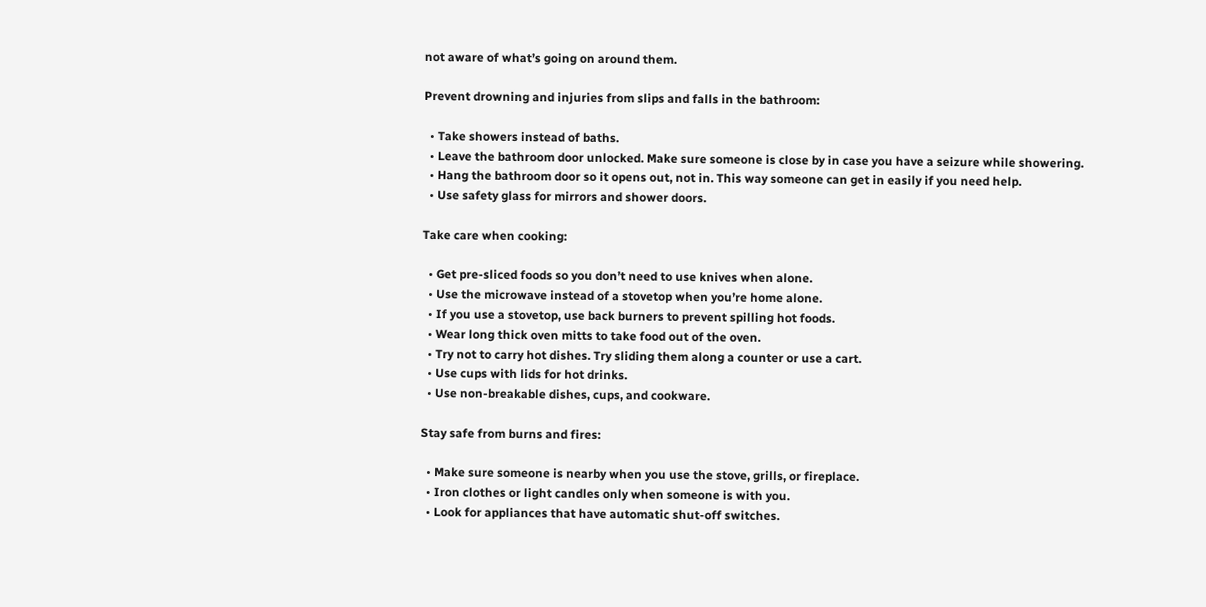not aware of what’s going on around them.

Prevent drowning and injuries from slips and falls in the bathroom:

  • Take showers instead of baths.
  • Leave the bathroom door unlocked. Make sure someone is close by in case you have a seizure while showering.
  • Hang the bathroom door so it opens out, not in. This way someone can get in easily if you need help.
  • Use safety glass for mirrors and shower doors.

Take care when cooking:

  • Get pre-sliced foods so you don’t need to use knives when alone.
  • Use the microwave instead of a stovetop when you’re home alone.
  • If you use a stovetop, use back burners to prevent spilling hot foods.
  • Wear long thick oven mitts to take food out of the oven.
  • Try not to carry hot dishes. Try sliding them along a counter or use a cart.
  • Use cups with lids for hot drinks.
  • Use non-breakable dishes, cups, and cookware.

Stay safe from burns and fires:

  • Make sure someone is nearby when you use the stove, grills, or fireplace.
  • Iron clothes or light candles only when someone is with you.
  • Look for appliances that have automatic shut-off switches.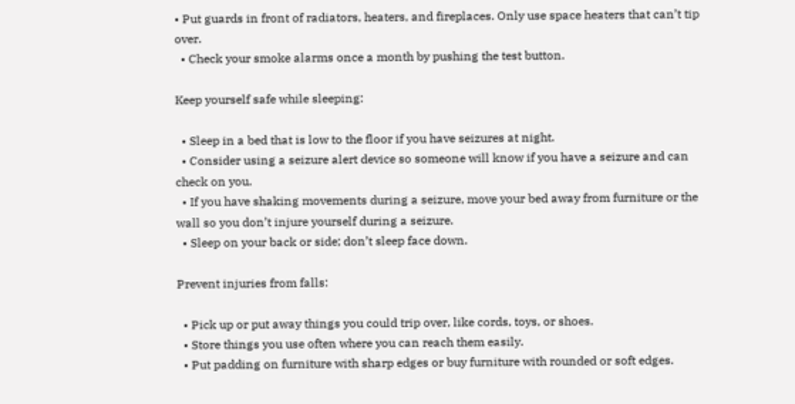• Put guards in front of radiators, heaters, and fireplaces. Only use space heaters that can’t tip over.
  • Check your smoke alarms once a month by pushing the test button.

Keep yourself safe while sleeping:

  • Sleep in a bed that is low to the floor if you have seizures at night.
  • Consider using a seizure alert device so someone will know if you have a seizure and can check on you.
  • If you have shaking movements during a seizure, move your bed away from furniture or the wall so you don’t injure yourself during a seizure.
  • Sleep on your back or side; don’t sleep face down.

Prevent injuries from falls:

  • Pick up or put away things you could trip over, like cords, toys, or shoes.
  • Store things you use often where you can reach them easily.
  • Put padding on furniture with sharp edges or buy furniture with rounded or soft edges.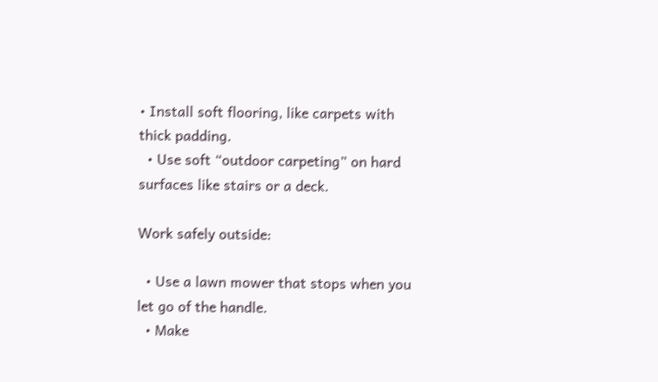• Install soft flooring, like carpets with thick padding.
  • Use soft “outdoor carpeting” on hard surfaces like stairs or a deck.

Work safely outside:

  • Use a lawn mower that stops when you let go of the handle.
  • Make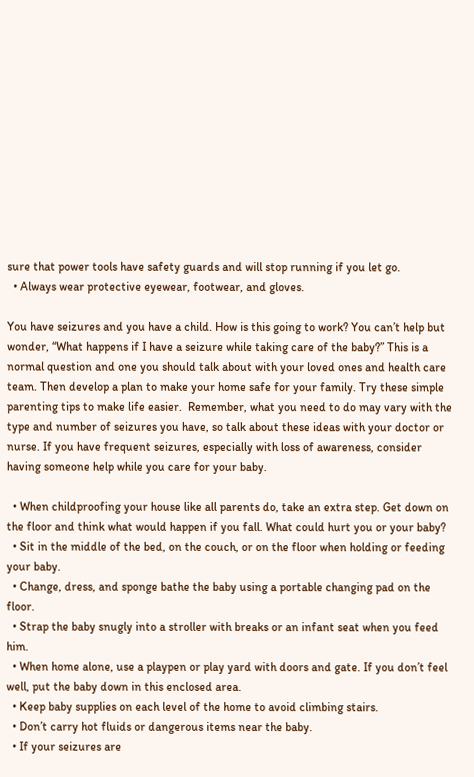sure that power tools have safety guards and will stop running if you let go.
  • Always wear protective eyewear, footwear, and gloves.

You have seizures and you have a child. How is this going to work? You can’t help but wonder, “What happens if I have a seizure while taking care of the baby?” This is a normal question and one you should talk about with your loved ones and health care team. Then develop a plan to make your home safe for your family. Try these simple parenting tips to make life easier.  Remember, what you need to do may vary with the type and number of seizures you have, so talk about these ideas with your doctor or nurse. If you have frequent seizures, especially with loss of awareness, consider having someone help while you care for your baby.

  • When childproofing your house like all parents do, take an extra step. Get down on the floor and think what would happen if you fall. What could hurt you or your baby?
  • Sit in the middle of the bed, on the couch, or on the floor when holding or feeding your baby.
  • Change, dress, and sponge bathe the baby using a portable changing pad on the floor.
  • Strap the baby snugly into a stroller with breaks or an infant seat when you feed him.
  • When home alone, use a playpen or play yard with doors and gate. If you don’t feel well, put the baby down in this enclosed area.
  • Keep baby supplies on each level of the home to avoid climbing stairs.
  • Don’t carry hot fluids or dangerous items near the baby.
  • If your seizures are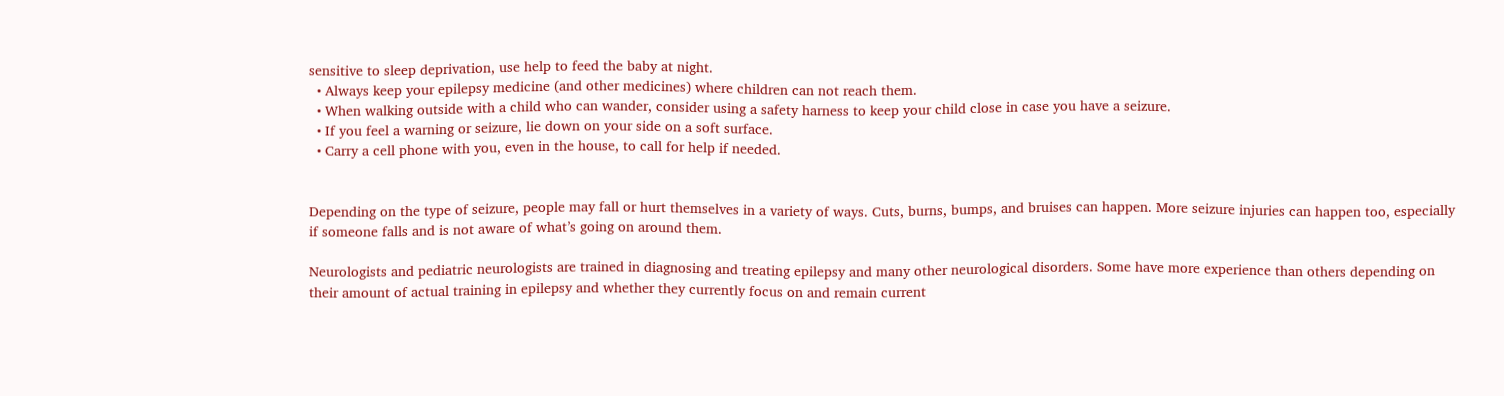sensitive to sleep deprivation, use help to feed the baby at night.
  • Always keep your epilepsy medicine (and other medicines) where children can not reach them.
  • When walking outside with a child who can wander, consider using a safety harness to keep your child close in case you have a seizure.
  • If you feel a warning or seizure, lie down on your side on a soft surface.
  • Carry a cell phone with you, even in the house, to call for help if needed.


Depending on the type of seizure, people may fall or hurt themselves in a variety of ways. Cuts, burns, bumps, and bruises can happen. More seizure injuries can happen too, especially if someone falls and is not aware of what’s going on around them.

Neurologists and pediatric neurologists are trained in diagnosing and treating epilepsy and many other neurological disorders. Some have more experience than others depending on their amount of actual training in epilepsy and whether they currently focus on and remain current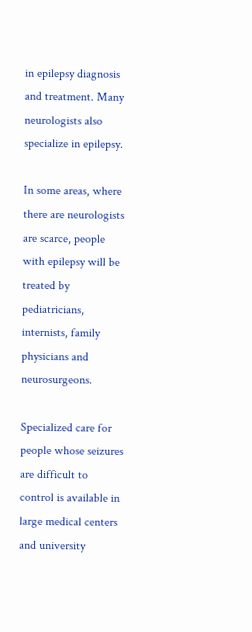in epilepsy diagnosis and treatment. Many neurologists also specialize in epilepsy.

In some areas, where there are neurologists are scarce, people with epilepsy will be treated by pediatricians, internists, family physicians and neurosurgeons.

Specialized care for people whose seizures are difficult to control is available in large medical centers and university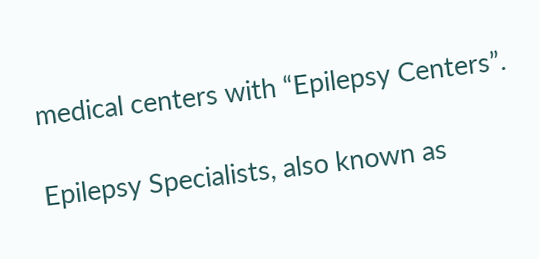medical centers with “Epilepsy Centers”.

Epilepsy Specialists, also known as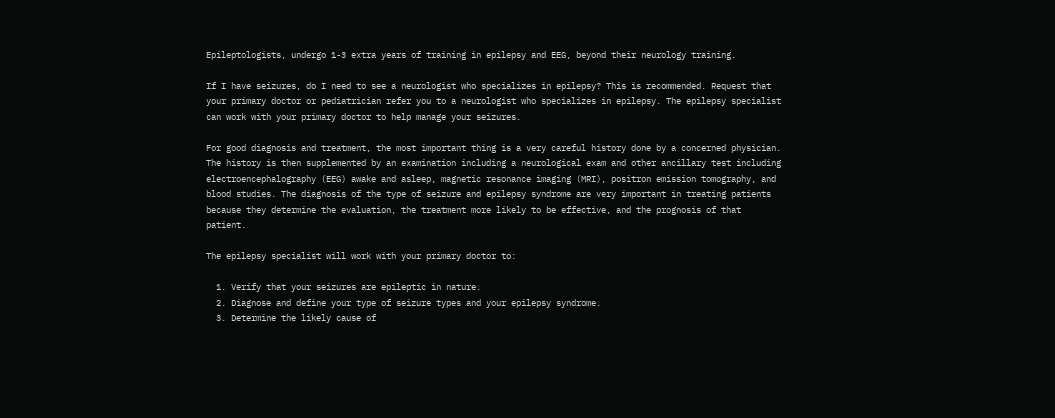Epileptologists, undergo 1-3 extra years of training in epilepsy and EEG, beyond their neurology training.

If I have seizures, do I need to see a neurologist who specializes in epilepsy? This is recommended. Request that your primary doctor or pediatrician refer you to a neurologist who specializes in epilepsy. The epilepsy specialist can work with your primary doctor to help manage your seizures.

For good diagnosis and treatment, the most important thing is a very careful history done by a concerned physician. The history is then supplemented by an examination including a neurological exam and other ancillary test including electroencephalography (EEG) awake and asleep, magnetic resonance imaging (MRI), positron emission tomography, and blood studies. The diagnosis of the type of seizure and epilepsy syndrome are very important in treating patients because they determine the evaluation, the treatment more likely to be effective, and the prognosis of that patient.

The epilepsy specialist will work with your primary doctor to:

  1. Verify that your seizures are epileptic in nature.
  2. Diagnose and define your type of seizure types and your epilepsy syndrome.
  3. Determine the likely cause of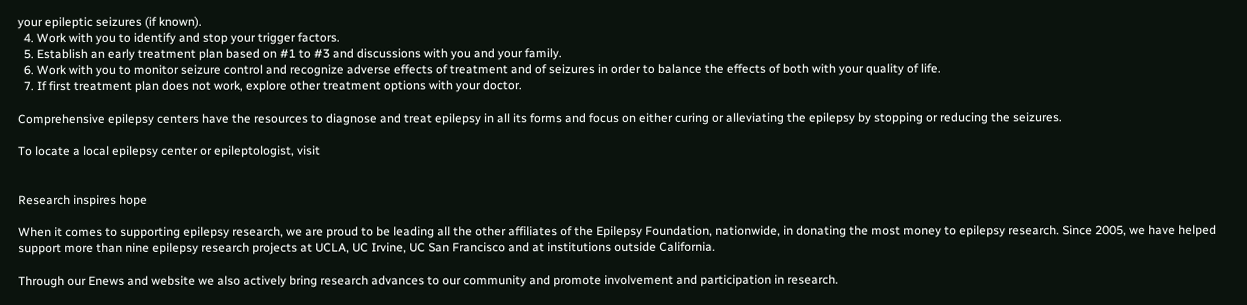your epileptic seizures (if known).
  4. Work with you to identify and stop your trigger factors.
  5. Establish an early treatment plan based on #1 to #3 and discussions with you and your family.
  6. Work with you to monitor seizure control and recognize adverse effects of treatment and of seizures in order to balance the effects of both with your quality of life.
  7. If first treatment plan does not work, explore other treatment options with your doctor.

Comprehensive epilepsy centers have the resources to diagnose and treat epilepsy in all its forms and focus on either curing or alleviating the epilepsy by stopping or reducing the seizures.

To locate a local epilepsy center or epileptologist, visit


Research inspires hope

When it comes to supporting epilepsy research, we are proud to be leading all the other affiliates of the Epilepsy Foundation, nationwide, in donating the most money to epilepsy research. Since 2005, we have helped support more than nine epilepsy research projects at UCLA, UC Irvine, UC San Francisco and at institutions outside California.

Through our Enews and website we also actively bring research advances to our community and promote involvement and participation in research.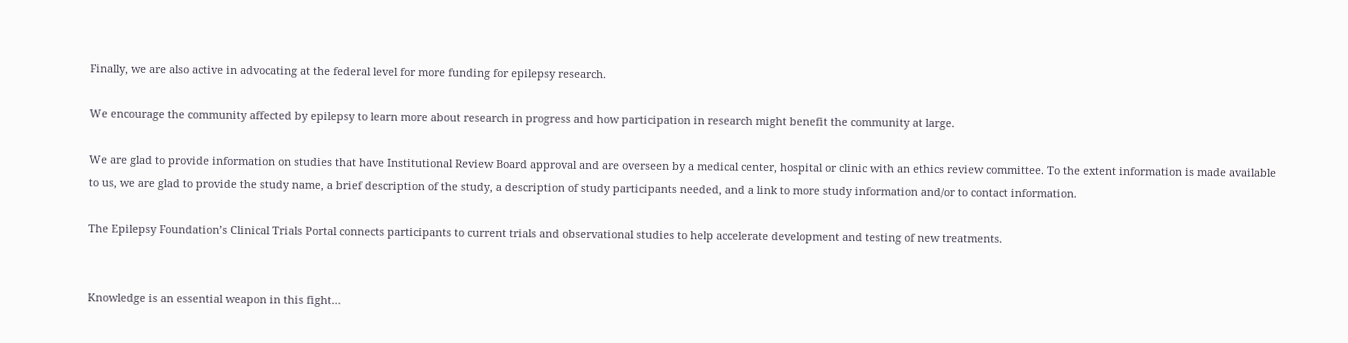Finally, we are also active in advocating at the federal level for more funding for epilepsy research.

We encourage the community affected by epilepsy to learn more about research in progress and how participation in research might benefit the community at large.

We are glad to provide information on studies that have Institutional Review Board approval and are overseen by a medical center, hospital or clinic with an ethics review committee. To the extent information is made available to us, we are glad to provide the study name, a brief description of the study, a description of study participants needed, and a link to more study information and/or to contact information.

The Epilepsy Foundation’s Clinical Trials Portal connects participants to current trials and observational studies to help accelerate development and testing of new treatments.


Knowledge is an essential weapon in this fight…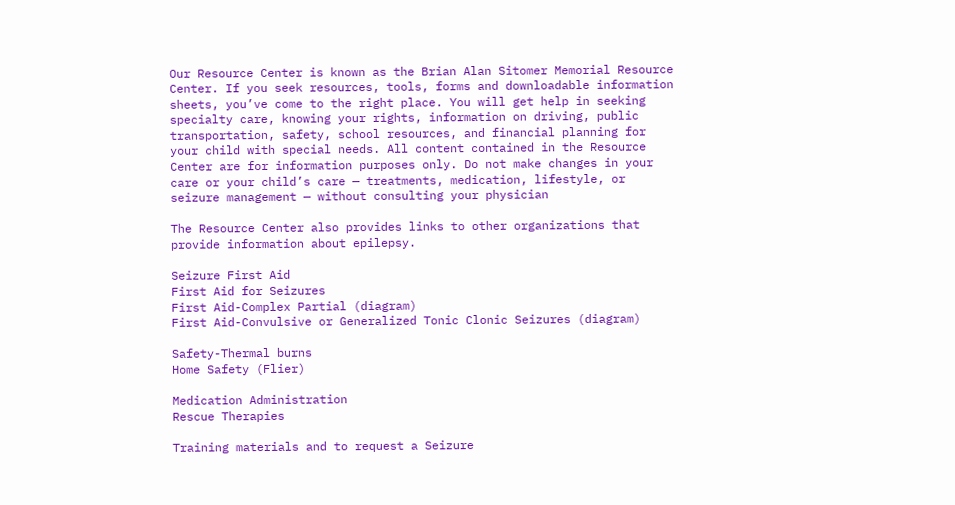Our Resource Center is known as the Brian Alan Sitomer Memorial Resource Center. If you seek resources, tools, forms and downloadable information sheets, you’ve come to the right place. You will get help in seeking specialty care, knowing your rights, information on driving, public transportation, safety, school resources, and financial planning for your child with special needs. All content contained in the Resource Center are for information purposes only. Do not make changes in your care or your child’s care — treatments, medication, lifestyle, or seizure management — without consulting your physician

The Resource Center also provides links to other organizations that provide information about epilepsy.

Seizure First Aid
First Aid for Seizures
First Aid-Complex Partial (diagram)
First Aid-Convulsive or Generalized Tonic Clonic Seizures (diagram)

Safety-Thermal burns
Home Safety (Flier)

Medication Administration
Rescue Therapies

Training materials and to request a Seizure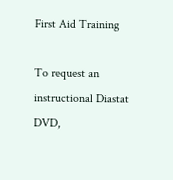First Aid Training

To request an instructional Diastat DVD,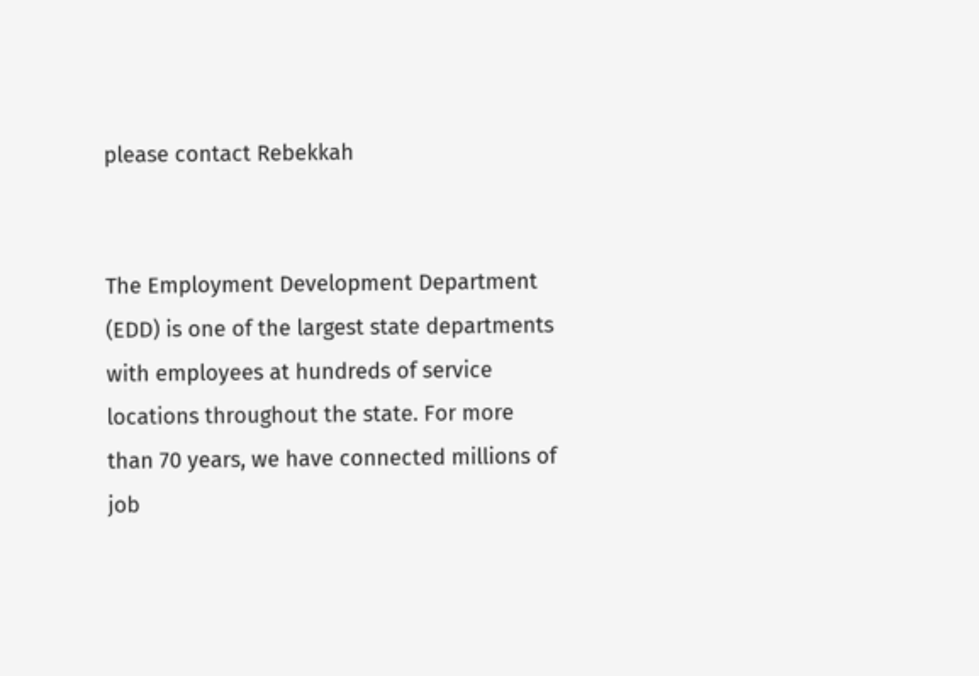please contact Rebekkah


The Employment Development Department (EDD) is one of the largest state departments with employees at hundreds of service locations throughout the state. For more than 70 years, we have connected millions of job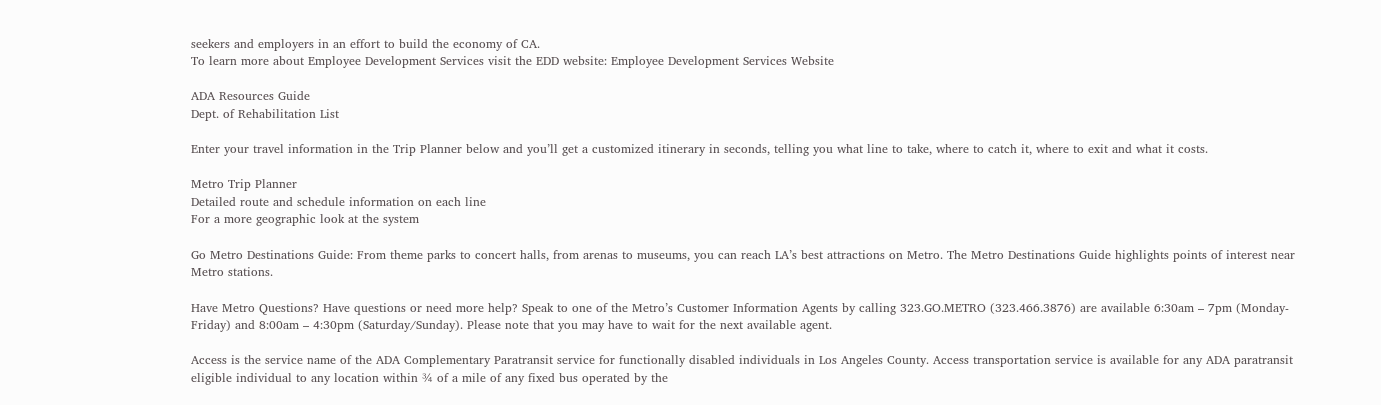seekers and employers in an effort to build the economy of CA.
To learn more about Employee Development Services visit the EDD website: Employee Development Services Website

ADA Resources Guide
Dept. of Rehabilitation List

Enter your travel information in the Trip Planner below and you’ll get a customized itinerary in seconds, telling you what line to take, where to catch it, where to exit and what it costs.

Metro Trip Planner
Detailed route and schedule information on each line
For a more geographic look at the system

Go Metro Destinations Guide: From theme parks to concert halls, from arenas to museums, you can reach LA’s best attractions on Metro. The Metro Destinations Guide highlights points of interest near Metro stations.

Have Metro Questions? Have questions or need more help? Speak to one of the Metro’s Customer Information Agents by calling 323.GO.METRO (323.466.3876) are available 6:30am – 7pm (Monday-Friday) and 8:00am – 4:30pm (Saturday/Sunday). Please note that you may have to wait for the next available agent.

Access is the service name of the ADA Complementary Paratransit service for functionally disabled individuals in Los Angeles County. Access transportation service is available for any ADA paratransit eligible individual to any location within ¾ of a mile of any fixed bus operated by the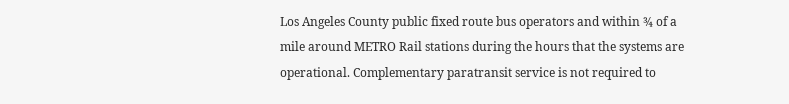Los Angeles County public fixed route bus operators and within ¾ of a mile around METRO Rail stations during the hours that the systems are operational. Complementary paratransit service is not required to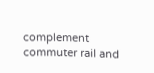complement commuter rail and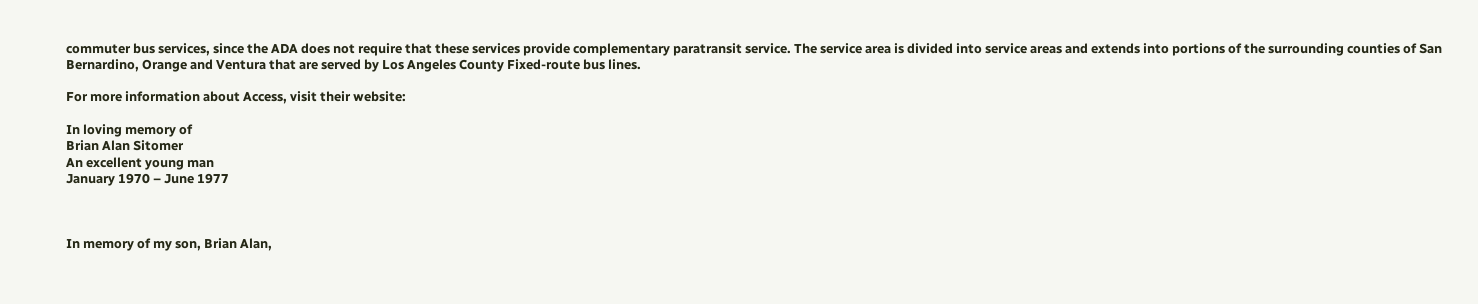commuter bus services, since the ADA does not require that these services provide complementary paratransit service. The service area is divided into service areas and extends into portions of the surrounding counties of San Bernardino, Orange and Ventura that are served by Los Angeles County Fixed-route bus lines.

For more information about Access, visit their website:

In loving memory of
Brian Alan Sitomer
An excellent young man
January 1970 – June 1977



In memory of my son, Brian Alan,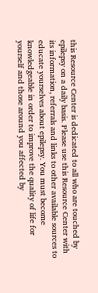this Resource Center is dedicated to all who are touched by epilepsy on a daily basis. Please use this Resource Center with its information, referrals and links to other available sources to educate yourselves about epilepsy. You must become knowledgeable in order to improve the quality of life for yourself and those around you affected by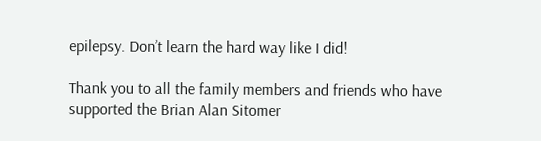epilepsy. Don’t learn the hard way like I did!

Thank you to all the family members and friends who have supported the Brian Alan Sitomer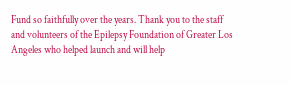Fund so faithfully over the years. Thank you to the staff and volunteers of the Epilepsy Foundation of Greater Los Angeles who helped launch and will help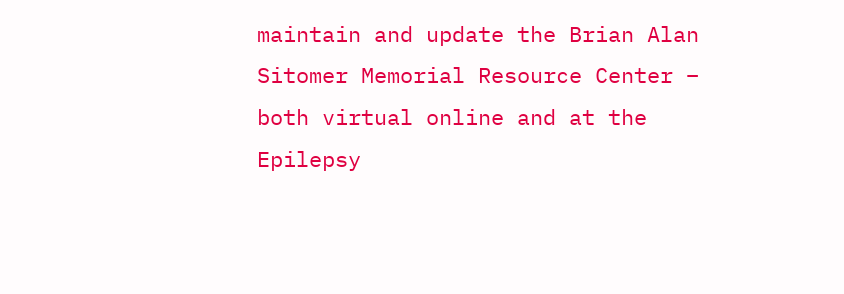maintain and update the Brian Alan Sitomer Memorial Resource Center – both virtual online and at the Epilepsy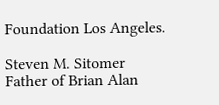Foundation Los Angeles.

Steven M. Sitomer
Father of Brian Alan